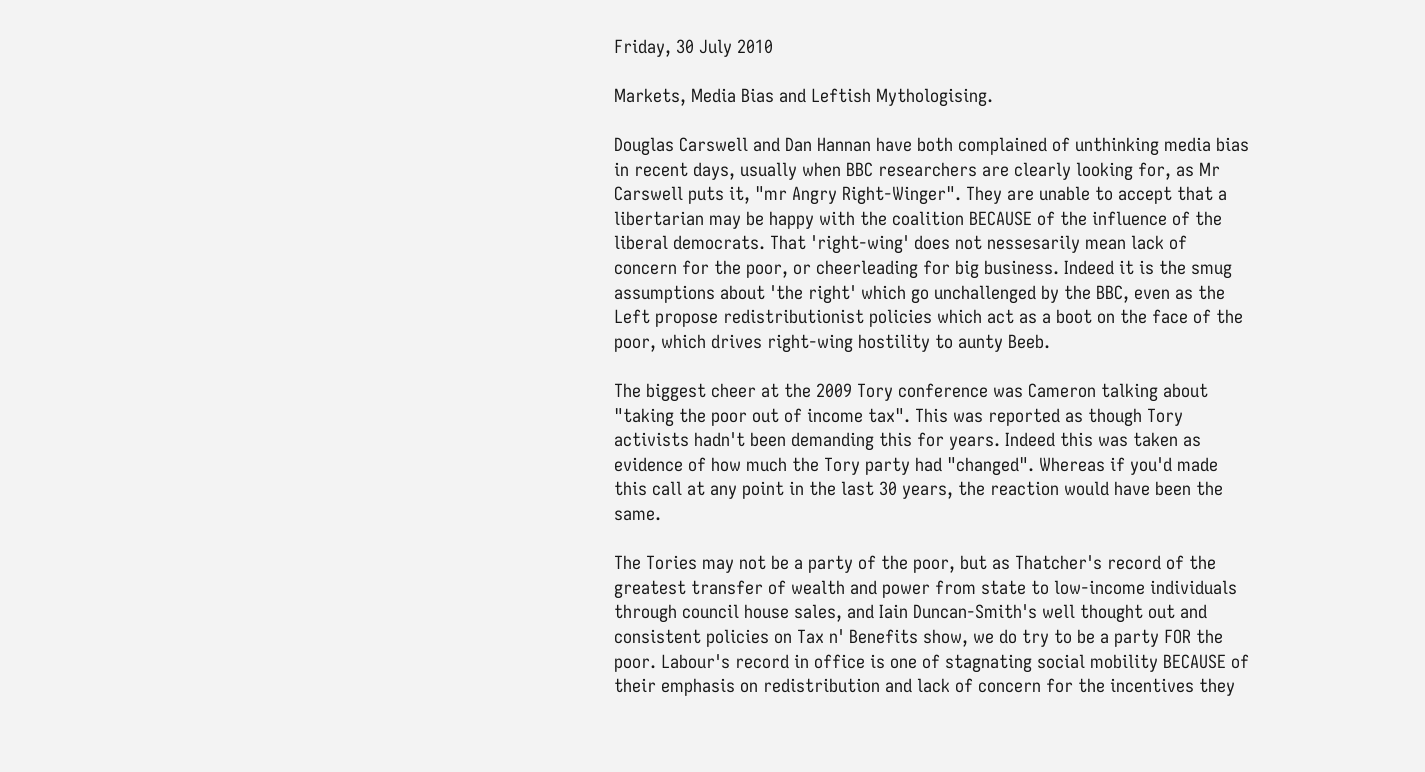Friday, 30 July 2010

Markets, Media Bias and Leftish Mythologising.

Douglas Carswell and Dan Hannan have both complained of unthinking media bias in recent days, usually when BBC researchers are clearly looking for, as Mr Carswell puts it, "mr Angry Right-Winger". They are unable to accept that a libertarian may be happy with the coalition BECAUSE of the influence of the liberal democrats. That 'right-wing' does not nessesarily mean lack of concern for the poor, or cheerleading for big business. Indeed it is the smug assumptions about 'the right' which go unchallenged by the BBC, even as the Left propose redistributionist policies which act as a boot on the face of the poor, which drives right-wing hostility to aunty Beeb.

The biggest cheer at the 2009 Tory conference was Cameron talking about "taking the poor out of income tax". This was reported as though Tory activists hadn't been demanding this for years. Indeed this was taken as evidence of how much the Tory party had "changed". Whereas if you'd made this call at any point in the last 30 years, the reaction would have been the same.

The Tories may not be a party of the poor, but as Thatcher's record of the greatest transfer of wealth and power from state to low-income individuals through council house sales, and Iain Duncan-Smith's well thought out and consistent policies on Tax n' Benefits show, we do try to be a party FOR the poor. Labour's record in office is one of stagnating social mobility BECAUSE of their emphasis on redistribution and lack of concern for the incentives they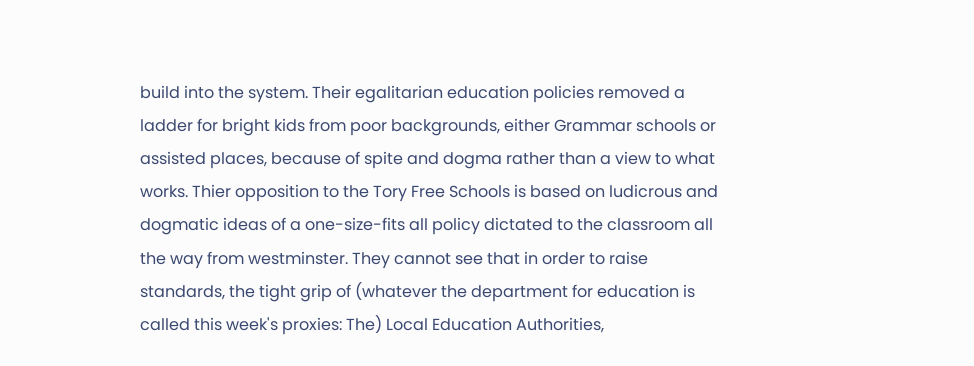build into the system. Their egalitarian education policies removed a ladder for bright kids from poor backgrounds, either Grammar schools or assisted places, because of spite and dogma rather than a view to what works. Thier opposition to the Tory Free Schools is based on ludicrous and dogmatic ideas of a one-size-fits all policy dictated to the classroom all the way from westminster. They cannot see that in order to raise standards, the tight grip of (whatever the department for education is called this week's proxies: The) Local Education Authorities,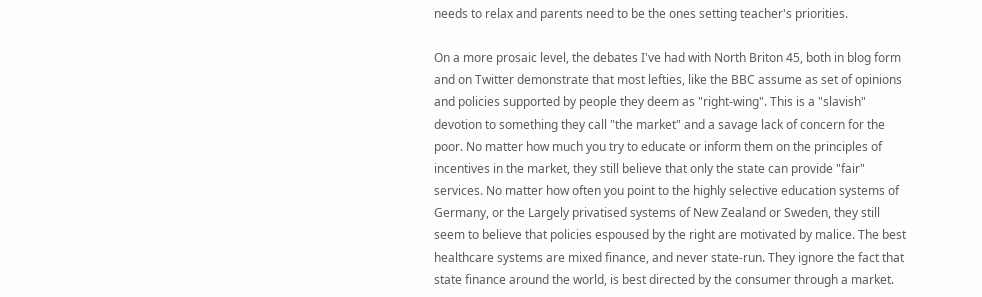needs to relax and parents need to be the ones setting teacher's priorities.

On a more prosaic level, the debates I've had with North Briton 45, both in blog form and on Twitter demonstrate that most lefties, like the BBC assume as set of opinions and policies supported by people they deem as "right-wing". This is a "slavish" devotion to something they call "the market" and a savage lack of concern for the poor. No matter how much you try to educate or inform them on the principles of incentives in the market, they still believe that only the state can provide "fair" services. No matter how often you point to the highly selective education systems of Germany, or the Largely privatised systems of New Zealand or Sweden, they still seem to believe that policies espoused by the right are motivated by malice. The best healthcare systems are mixed finance, and never state-run. They ignore the fact that state finance around the world, is best directed by the consumer through a market.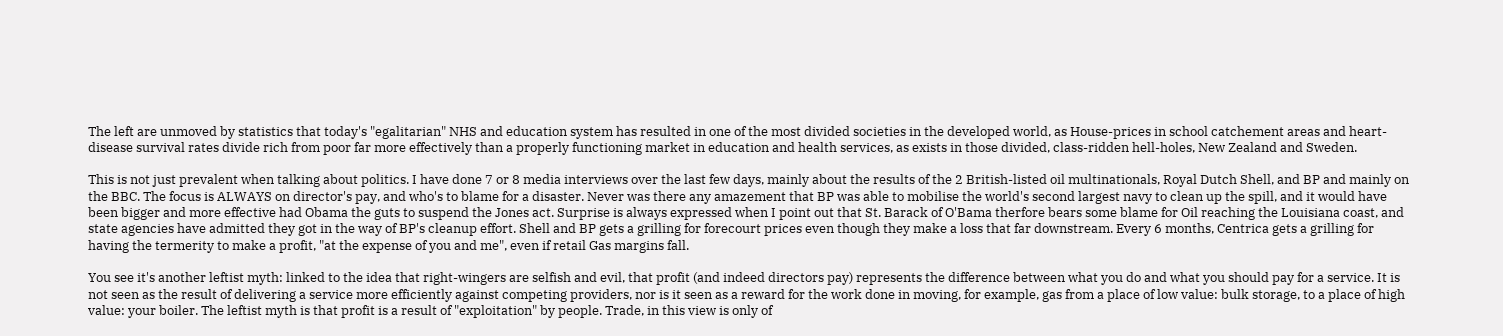The left are unmoved by statistics that today's "egalitarian" NHS and education system has resulted in one of the most divided societies in the developed world, as House-prices in school catchement areas and heart-disease survival rates divide rich from poor far more effectively than a properly functioning market in education and health services, as exists in those divided, class-ridden hell-holes, New Zealand and Sweden.

This is not just prevalent when talking about politics. I have done 7 or 8 media interviews over the last few days, mainly about the results of the 2 British-listed oil multinationals, Royal Dutch Shell, and BP and mainly on the BBC. The focus is ALWAYS on director's pay, and who's to blame for a disaster. Never was there any amazement that BP was able to mobilise the world's second largest navy to clean up the spill, and it would have been bigger and more effective had Obama the guts to suspend the Jones act. Surprise is always expressed when I point out that St. Barack of O'Bama therfore bears some blame for Oil reaching the Louisiana coast, and state agencies have admitted they got in the way of BP's cleanup effort. Shell and BP gets a grilling for forecourt prices even though they make a loss that far downstream. Every 6 months, Centrica gets a grilling for having the termerity to make a profit, "at the expense of you and me", even if retail Gas margins fall.

You see it's another leftist myth: linked to the idea that right-wingers are selfish and evil, that profit (and indeed directors pay) represents the difference between what you do and what you should pay for a service. It is not seen as the result of delivering a service more efficiently against competing providers, nor is it seen as a reward for the work done in moving, for example, gas from a place of low value: bulk storage, to a place of high value: your boiler. The leftist myth is that profit is a result of "exploitation" by people. Trade, in this view is only of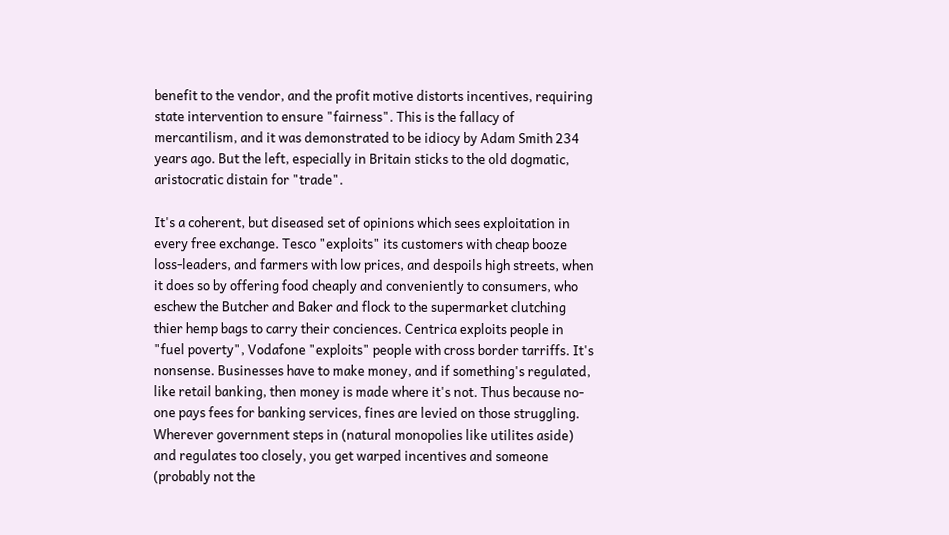benefit to the vendor, and the profit motive distorts incentives, requiring state intervention to ensure "fairness". This is the fallacy of mercantilism, and it was demonstrated to be idiocy by Adam Smith 234 years ago. But the left, especially in Britain sticks to the old dogmatic, aristocratic distain for "trade".

It's a coherent, but diseased set of opinions which sees exploitation in every free exchange. Tesco "exploits" its customers with cheap booze loss-leaders, and farmers with low prices, and despoils high streets, when it does so by offering food cheaply and conveniently to consumers, who eschew the Butcher and Baker and flock to the supermarket clutching thier hemp bags to carry their conciences. Centrica exploits people in "fuel poverty", Vodafone "exploits" people with cross border tarriffs. It's nonsense. Businesses have to make money, and if something's regulated, like retail banking, then money is made where it's not. Thus because no-one pays fees for banking services, fines are levied on those struggling. Wherever government steps in (natural monopolies like utilites aside) and regulates too closely, you get warped incentives and someone (probably not the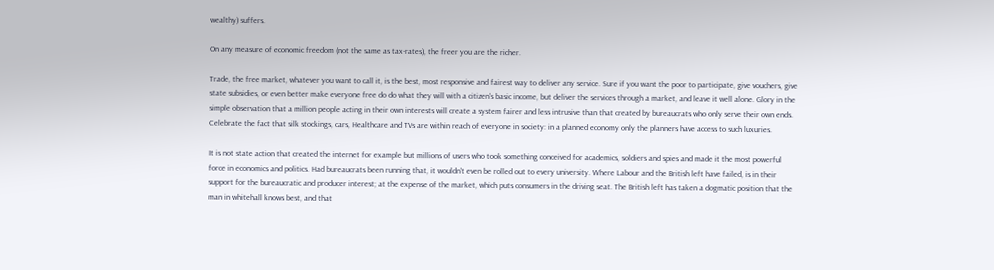wealthy) suffers.

On any measure of economic freedom (not the same as tax-rates), the freer you are the richer.

Trade, the free market, whatever you want to call it, is the best, most responsive and fairest way to deliver any service. Sure if you want the poor to participate, give vouchers, give state subsidies, or even better make everyone free do do what they will with a citizen's basic income, but deliver the services through a market, and leave it well alone. Glory in the simple observation that a million people acting in their own interests will create a system fairer and less intrusive than that created by bureaucrats who only serve their own ends. Celebrate the fact that silk stockings, cars, Healthcare and TVs are within reach of everyone in society: in a planned economy only the planners have access to such luxuries.

It is not state action that created the internet for example but millions of users who took something conceived for academics, soldiers and spies and made it the most powerful force in economics and politics. Had bureaucrats been running that, it wouldn't even be rolled out to every university. Where Labour and the British left have failed, is in their support for the bureaucratic and producer interest; at the expense of the market, which puts consumers in the driving seat. The British left has taken a dogmatic position that the man in whitehall knows best, and that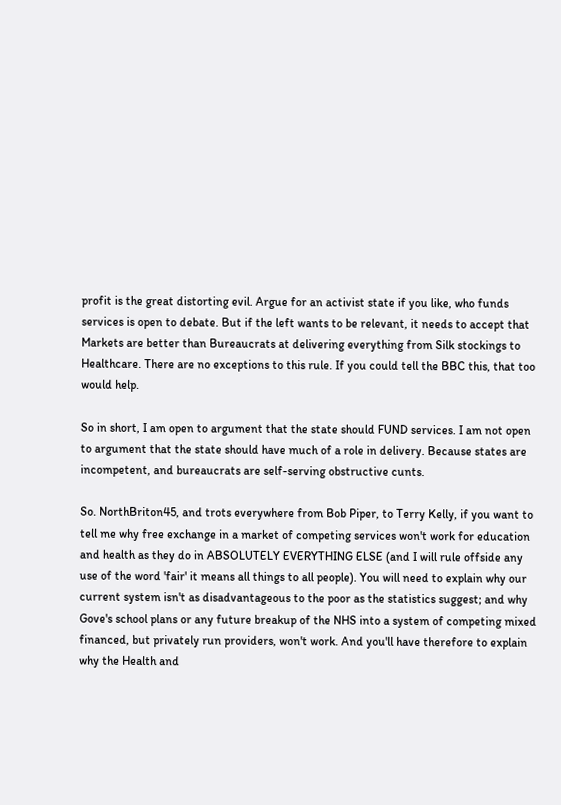profit is the great distorting evil. Argue for an activist state if you like, who funds services is open to debate. But if the left wants to be relevant, it needs to accept that Markets are better than Bureaucrats at delivering everything from Silk stockings to Healthcare. There are no exceptions to this rule. If you could tell the BBC this, that too would help.

So in short, I am open to argument that the state should FUND services. I am not open to argument that the state should have much of a role in delivery. Because states are incompetent, and bureaucrats are self-serving obstructive cunts.

So. NorthBriton45, and trots everywhere from Bob Piper, to Terry Kelly, if you want to tell me why free exchange in a market of competing services won't work for education and health as they do in ABSOLUTELY EVERYTHING ELSE (and I will rule offside any use of the word 'fair' it means all things to all people). You will need to explain why our current system isn't as disadvantageous to the poor as the statistics suggest; and why Gove's school plans or any future breakup of the NHS into a system of competing mixed financed, but privately run providers, won't work. And you'll have therefore to explain why the Health and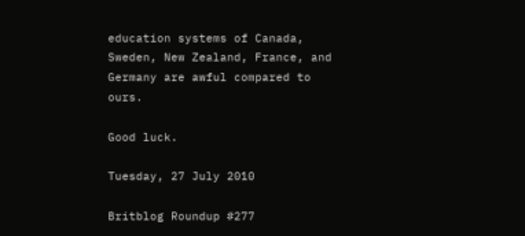education systems of Canada, Sweden, New Zealand, France, and Germany are awful compared to ours.

Good luck.

Tuesday, 27 July 2010

Britblog Roundup #277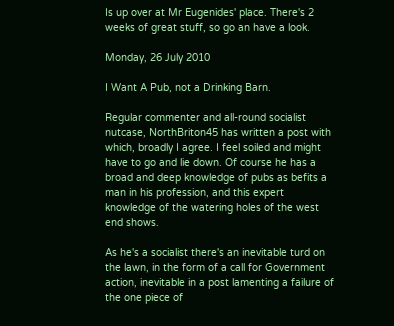Is up over at Mr Eugenides' place. There's 2 weeks of great stuff, so go an have a look.

Monday, 26 July 2010

I Want A Pub, not a Drinking Barn.

Regular commenter and all-round socialist nutcase, NorthBriton45 has written a post with which, broadly I agree. I feel soiled and might have to go and lie down. Of course he has a broad and deep knowledge of pubs as befits a man in his profession, and this expert knowledge of the watering holes of the west end shows.

As he's a socialist there's an inevitable turd on the lawn, in the form of a call for Government action, inevitable in a post lamenting a failure of the one piece of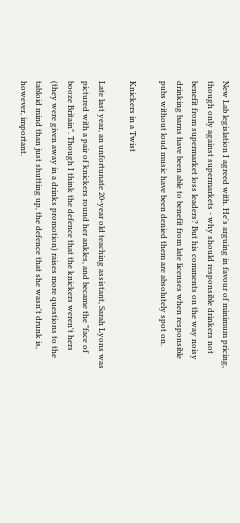New Lab legislation I agreed with. He's arguing in favour of minimum pricing, though only against supermarkets - why should responsible drinkers not benefit from supermarket loss leaders? But his comments on the way noisy drinking barns have been able to benefit from late licenses when responsible pubs without loud music have been denied them are absolutely spot on.

Knickers in a Twist

Late last year, an unfortunate 20-year old teaching assistant, Sarah Lyons was pictured with a pair of knickers round her ankles, and became the "face of booze Britain". Though I think the defence that the knickers weren't hers (they were given away in a drinks promotion) raises more questions to the tabloid mind than just shutting up, the defence that she wasn't drunk is, however, important.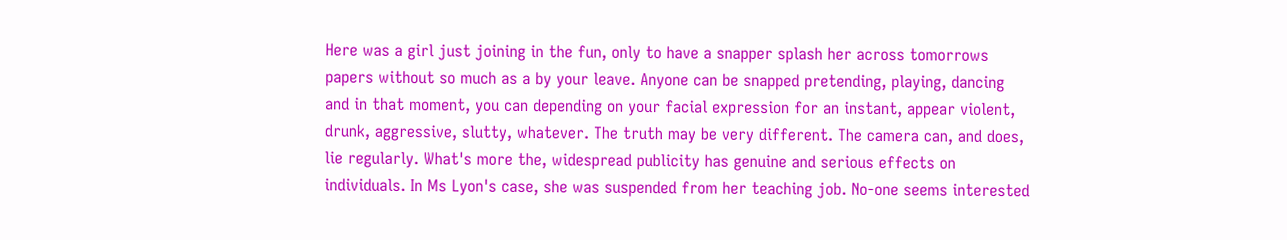Here was a girl just joining in the fun, only to have a snapper splash her across tomorrows papers without so much as a by your leave. Anyone can be snapped pretending, playing, dancing and in that moment, you can depending on your facial expression for an instant, appear violent, drunk, aggressive, slutty, whatever. The truth may be very different. The camera can, and does, lie regularly. What's more the, widespread publicity has genuine and serious effects on individuals. In Ms Lyon's case, she was suspended from her teaching job. No-one seems interested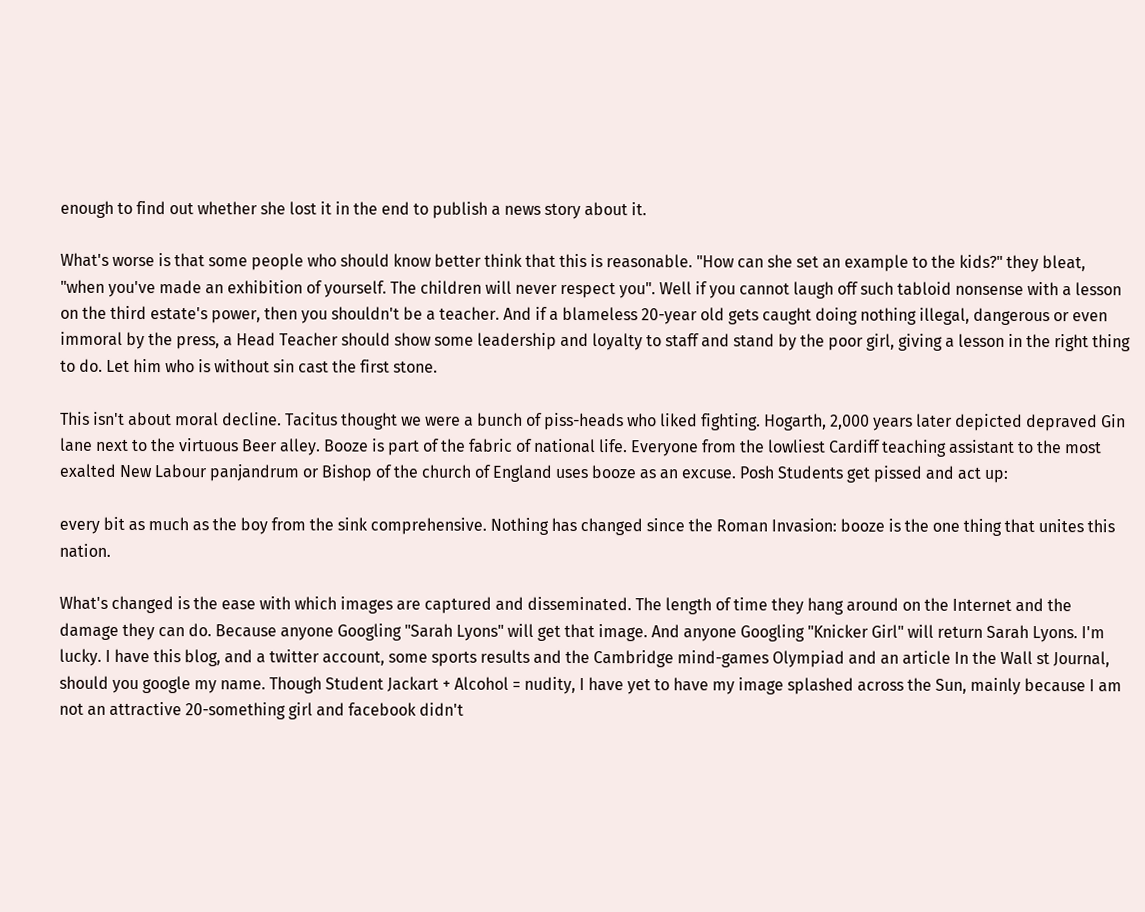enough to find out whether she lost it in the end to publish a news story about it.

What's worse is that some people who should know better think that this is reasonable. "How can she set an example to the kids?" they bleat, "when you've made an exhibition of yourself. The children will never respect you". Well if you cannot laugh off such tabloid nonsense with a lesson on the third estate's power, then you shouldn't be a teacher. And if a blameless 20-year old gets caught doing nothing illegal, dangerous or even immoral by the press, a Head Teacher should show some leadership and loyalty to staff and stand by the poor girl, giving a lesson in the right thing to do. Let him who is without sin cast the first stone.

This isn't about moral decline. Tacitus thought we were a bunch of piss-heads who liked fighting. Hogarth, 2,000 years later depicted depraved Gin lane next to the virtuous Beer alley. Booze is part of the fabric of national life. Everyone from the lowliest Cardiff teaching assistant to the most exalted New Labour panjandrum or Bishop of the church of England uses booze as an excuse. Posh Students get pissed and act up:

every bit as much as the boy from the sink comprehensive. Nothing has changed since the Roman Invasion: booze is the one thing that unites this nation.

What's changed is the ease with which images are captured and disseminated. The length of time they hang around on the Internet and the damage they can do. Because anyone Googling "Sarah Lyons" will get that image. And anyone Googling "Knicker Girl" will return Sarah Lyons. I'm lucky. I have this blog, and a twitter account, some sports results and the Cambridge mind-games Olympiad and an article In the Wall st Journal, should you google my name. Though Student Jackart + Alcohol = nudity, I have yet to have my image splashed across the Sun, mainly because I am not an attractive 20-something girl and facebook didn't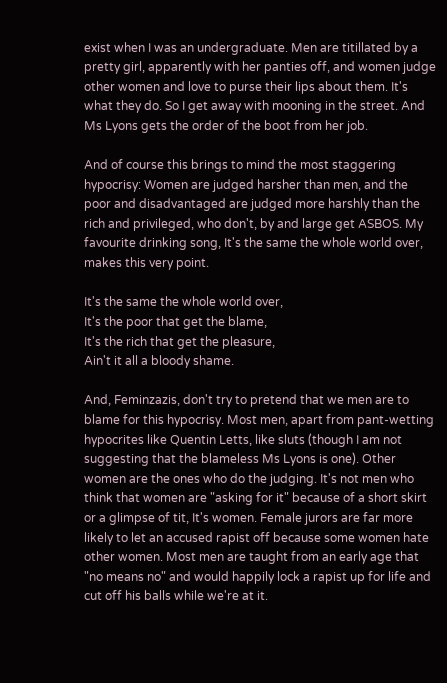exist when I was an undergraduate. Men are titillated by a pretty girl, apparently with her panties off, and women judge other women and love to purse their lips about them. It's what they do. So I get away with mooning in the street. And Ms Lyons gets the order of the boot from her job.

And of course this brings to mind the most staggering hypocrisy: Women are judged harsher than men, and the poor and disadvantaged are judged more harshly than the rich and privileged, who don't, by and large get ASBOS. My favourite drinking song, It's the same the whole world over, makes this very point.

It's the same the whole world over,
It's the poor that get the blame,
It's the rich that get the pleasure,
Ain't it all a bloody shame.

And, Feminzazis, don't try to pretend that we men are to blame for this hypocrisy. Most men, apart from pant-wetting hypocrites like Quentin Letts, like sluts (though I am not suggesting that the blameless Ms Lyons is one). Other women are the ones who do the judging. It's not men who think that women are "asking for it" because of a short skirt or a glimpse of tit, It's women. Female jurors are far more likely to let an accused rapist off because some women hate other women. Most men are taught from an early age that "no means no" and would happily lock a rapist up for life and cut off his balls while we're at it.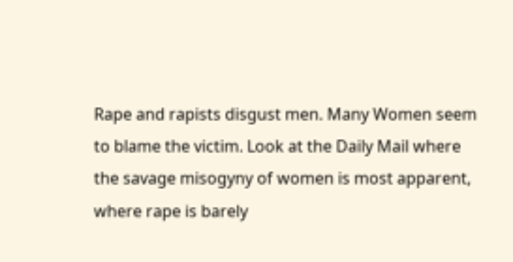Rape and rapists disgust men. Many Women seem to blame the victim. Look at the Daily Mail where the savage misogyny of women is most apparent, where rape is barely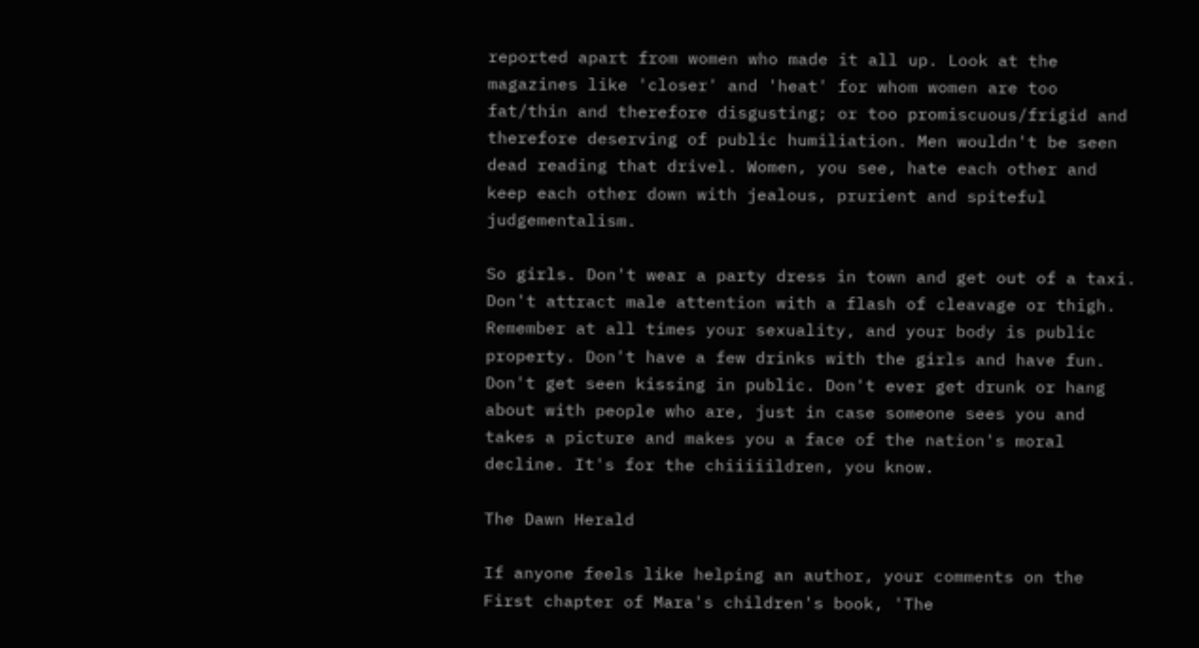reported apart from women who made it all up. Look at the magazines like 'closer' and 'heat' for whom women are too fat/thin and therefore disgusting; or too promiscuous/frigid and therefore deserving of public humiliation. Men wouldn't be seen dead reading that drivel. Women, you see, hate each other and keep each other down with jealous, prurient and spiteful judgementalism.

So girls. Don't wear a party dress in town and get out of a taxi. Don't attract male attention with a flash of cleavage or thigh. Remember at all times your sexuality, and your body is public property. Don't have a few drinks with the girls and have fun. Don't get seen kissing in public. Don't ever get drunk or hang about with people who are, just in case someone sees you and takes a picture and makes you a face of the nation's moral decline. It's for the chiiiiildren, you know.

The Dawn Herald

If anyone feels like helping an author, your comments on the First chapter of Mara's children's book, 'The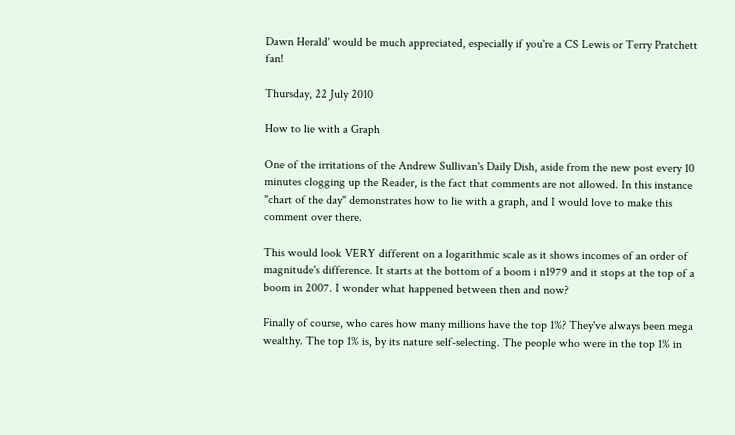Dawn Herald' would be much appreciated, especially if you're a CS Lewis or Terry Pratchett fan!

Thursday, 22 July 2010

How to lie with a Graph

One of the irritations of the Andrew Sullivan's Daily Dish, aside from the new post every 10 minutes clogging up the Reader, is the fact that comments are not allowed. In this instance "chart of the day" demonstrates how to lie with a graph, and I would love to make this comment over there.

This would look VERY different on a logarithmic scale as it shows incomes of an order of magnitude's difference. It starts at the bottom of a boom i n1979 and it stops at the top of a boom in 2007. I wonder what happened between then and now?

Finally of course, who cares how many millions have the top 1%? They've always been mega wealthy. The top 1% is, by its nature self-selecting. The people who were in the top 1% in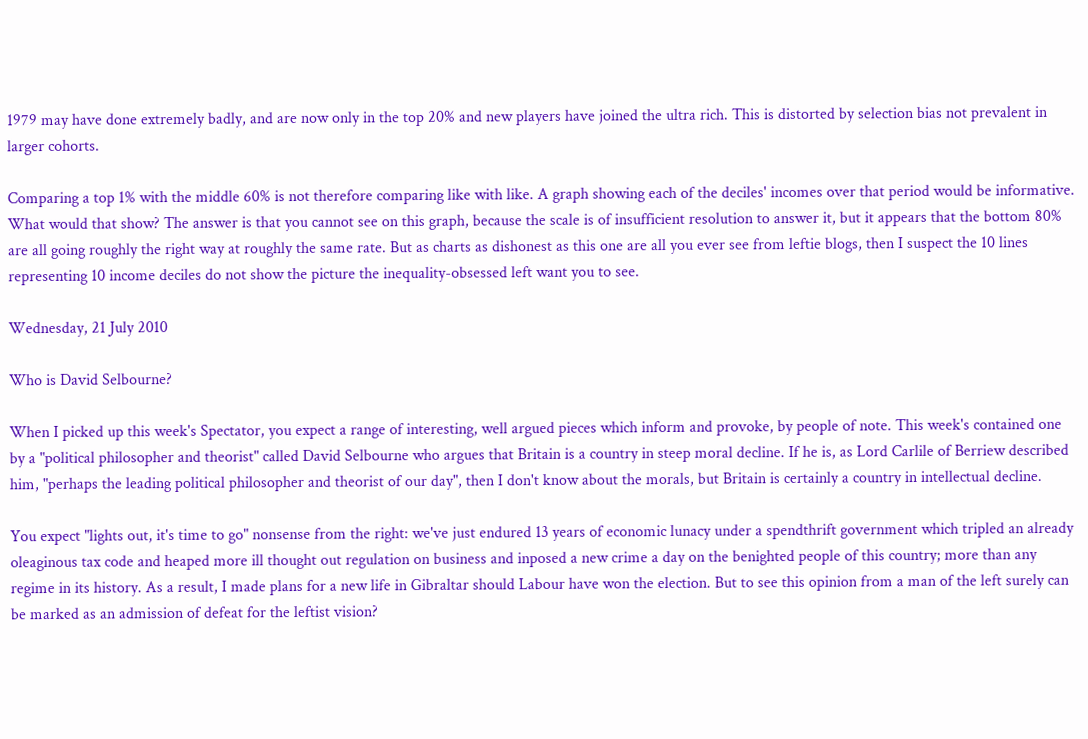1979 may have done extremely badly, and are now only in the top 20% and new players have joined the ultra rich. This is distorted by selection bias not prevalent in larger cohorts.

Comparing a top 1% with the middle 60% is not therefore comparing like with like. A graph showing each of the deciles' incomes over that period would be informative. What would that show? The answer is that you cannot see on this graph, because the scale is of insufficient resolution to answer it, but it appears that the bottom 80% are all going roughly the right way at roughly the same rate. But as charts as dishonest as this one are all you ever see from leftie blogs, then I suspect the 10 lines representing 10 income deciles do not show the picture the inequality-obsessed left want you to see.

Wednesday, 21 July 2010

Who is David Selbourne?

When I picked up this week's Spectator, you expect a range of interesting, well argued pieces which inform and provoke, by people of note. This week's contained one by a "political philosopher and theorist" called David Selbourne who argues that Britain is a country in steep moral decline. If he is, as Lord Carlile of Berriew described him, "perhaps the leading political philosopher and theorist of our day", then I don't know about the morals, but Britain is certainly a country in intellectual decline.

You expect "lights out, it's time to go" nonsense from the right: we've just endured 13 years of economic lunacy under a spendthrift government which tripled an already oleaginous tax code and heaped more ill thought out regulation on business and inposed a new crime a day on the benighted people of this country; more than any regime in its history. As a result, I made plans for a new life in Gibraltar should Labour have won the election. But to see this opinion from a man of the left surely can be marked as an admission of defeat for the leftist vision?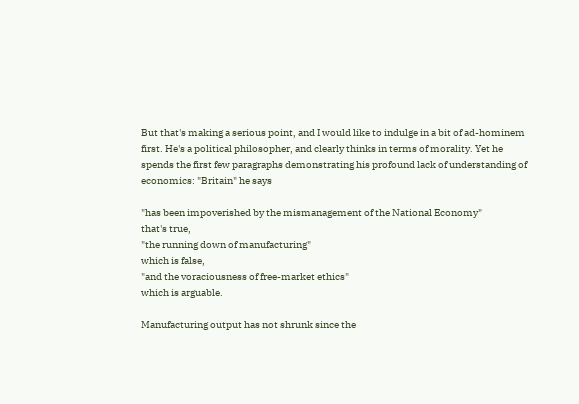But that's making a serious point, and I would like to indulge in a bit of ad-hominem first. He's a political philosopher, and clearly thinks in terms of morality. Yet he spends the first few paragraphs demonstrating his profound lack of understanding of economics: "Britain" he says

"has been impoverished by the mismanagement of the National Economy"
that's true,
"the running down of manufacturing"
which is false,
"and the voraciousness of free-market ethics"
which is arguable.

Manufacturing output has not shrunk since the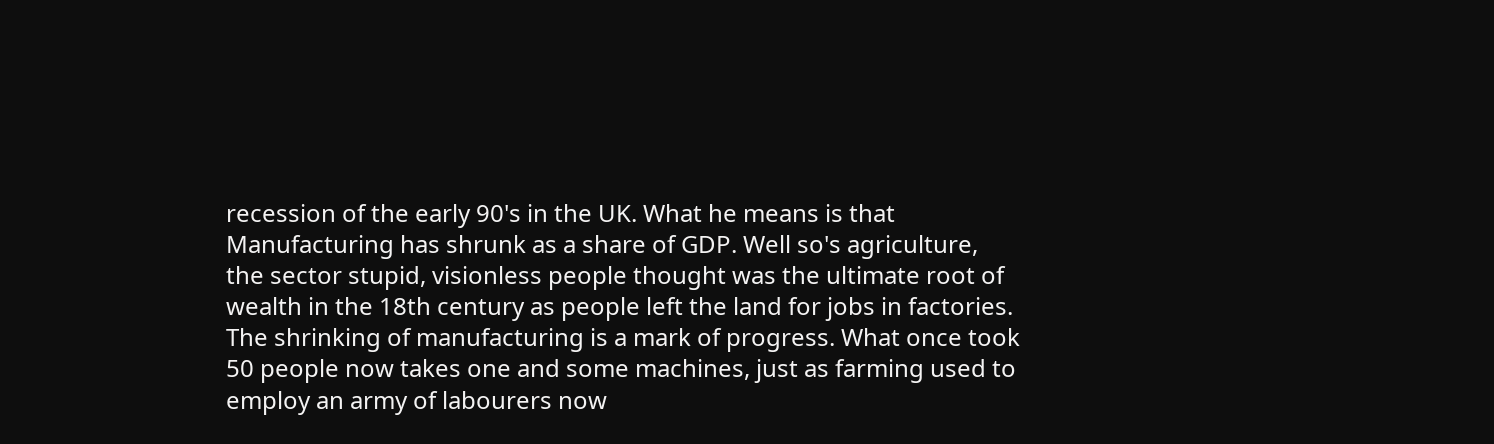recession of the early 90's in the UK. What he means is that Manufacturing has shrunk as a share of GDP. Well so's agriculture, the sector stupid, visionless people thought was the ultimate root of wealth in the 18th century as people left the land for jobs in factories. The shrinking of manufacturing is a mark of progress. What once took 50 people now takes one and some machines, just as farming used to employ an army of labourers now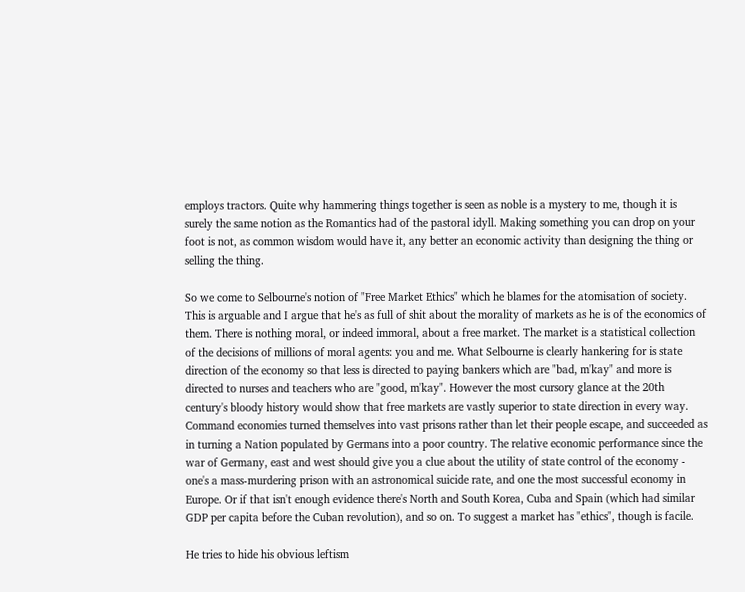employs tractors. Quite why hammering things together is seen as noble is a mystery to me, though it is surely the same notion as the Romantics had of the pastoral idyll. Making something you can drop on your foot is not, as common wisdom would have it, any better an economic activity than designing the thing or selling the thing.

So we come to Selbourne's notion of "Free Market Ethics" which he blames for the atomisation of society. This is arguable and I argue that he's as full of shit about the morality of markets as he is of the economics of them. There is nothing moral, or indeed immoral, about a free market. The market is a statistical collection of the decisions of millions of moral agents: you and me. What Selbourne is clearly hankering for is state direction of the economy so that less is directed to paying bankers which are "bad, m'kay" and more is directed to nurses and teachers who are "good, m'kay". However the most cursory glance at the 20th century's bloody history would show that free markets are vastly superior to state direction in every way. Command economies turned themselves into vast prisons rather than let their people escape, and succeeded as in turning a Nation populated by Germans into a poor country. The relative economic performance since the war of Germany, east and west should give you a clue about the utility of state control of the economy - one's a mass-murdering prison with an astronomical suicide rate, and one the most successful economy in Europe. Or if that isn't enough evidence there's North and South Korea, Cuba and Spain (which had similar GDP per capita before the Cuban revolution), and so on. To suggest a market has "ethics", though is facile.

He tries to hide his obvious leftism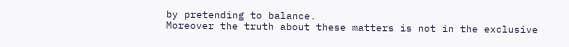by pretending to balance.
Moreover the truth about these matters is not in the exclusive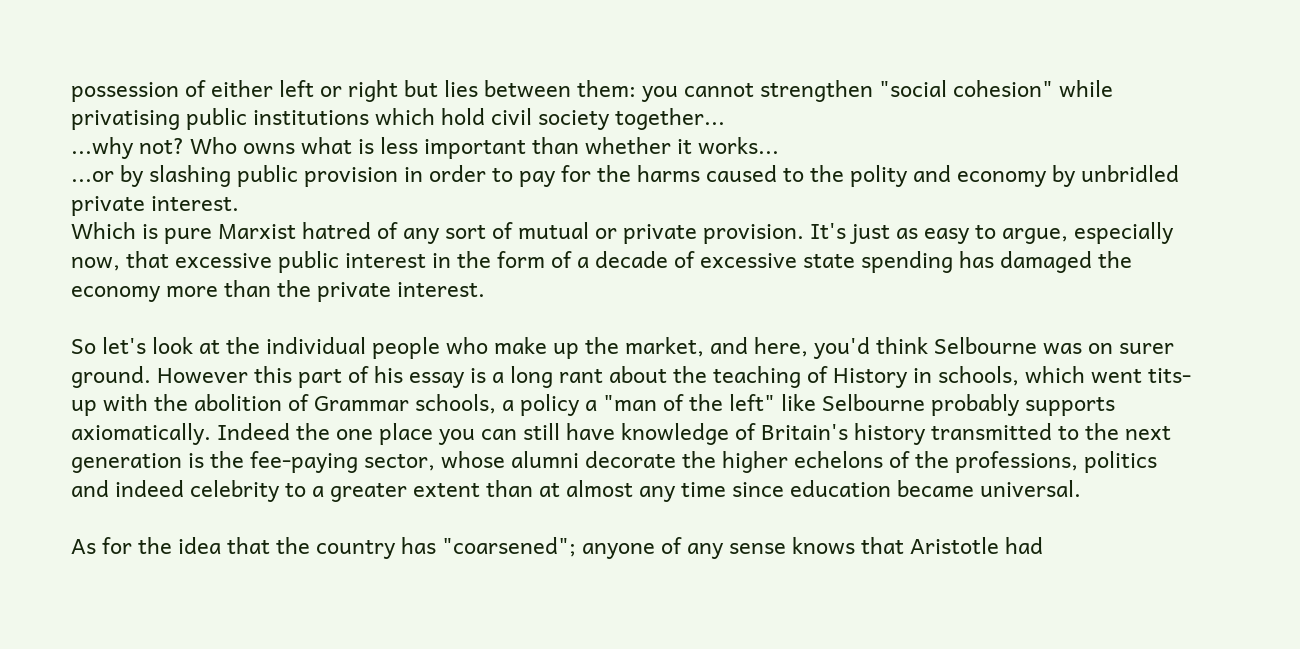possession of either left or right but lies between them: you cannot strengthen "social cohesion" while privatising public institutions which hold civil society together...
...why not? Who owns what is less important than whether it works...
...or by slashing public provision in order to pay for the harms caused to the polity and economy by unbridled private interest.
Which is pure Marxist hatred of any sort of mutual or private provision. It's just as easy to argue, especially now, that excessive public interest in the form of a decade of excessive state spending has damaged the economy more than the private interest.

So let's look at the individual people who make up the market, and here, you'd think Selbourne was on surer ground. However this part of his essay is a long rant about the teaching of History in schools, which went tits-up with the abolition of Grammar schools, a policy a "man of the left" like Selbourne probably supports axiomatically. Indeed the one place you can still have knowledge of Britain's history transmitted to the next generation is the fee-paying sector, whose alumni decorate the higher echelons of the professions, politics and indeed celebrity to a greater extent than at almost any time since education became universal.

As for the idea that the country has "coarsened"; anyone of any sense knows that Aristotle had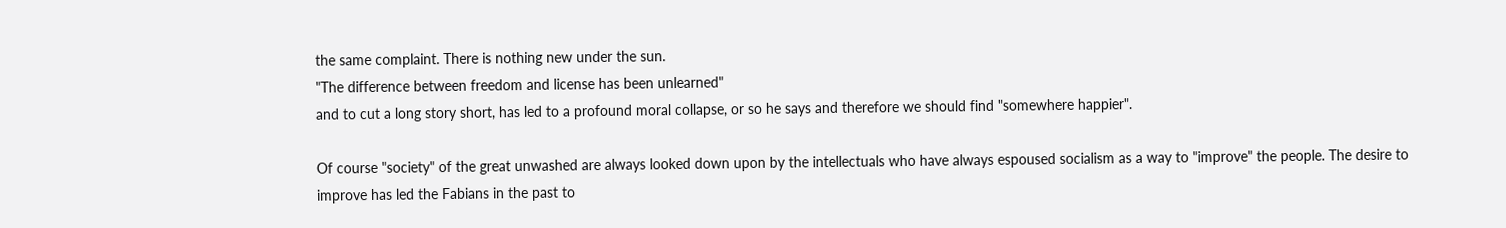the same complaint. There is nothing new under the sun.
"The difference between freedom and license has been unlearned"
and to cut a long story short, has led to a profound moral collapse, or so he says and therefore we should find "somewhere happier".

Of course "society" of the great unwashed are always looked down upon by the intellectuals who have always espoused socialism as a way to "improve" the people. The desire to improve has led the Fabians in the past to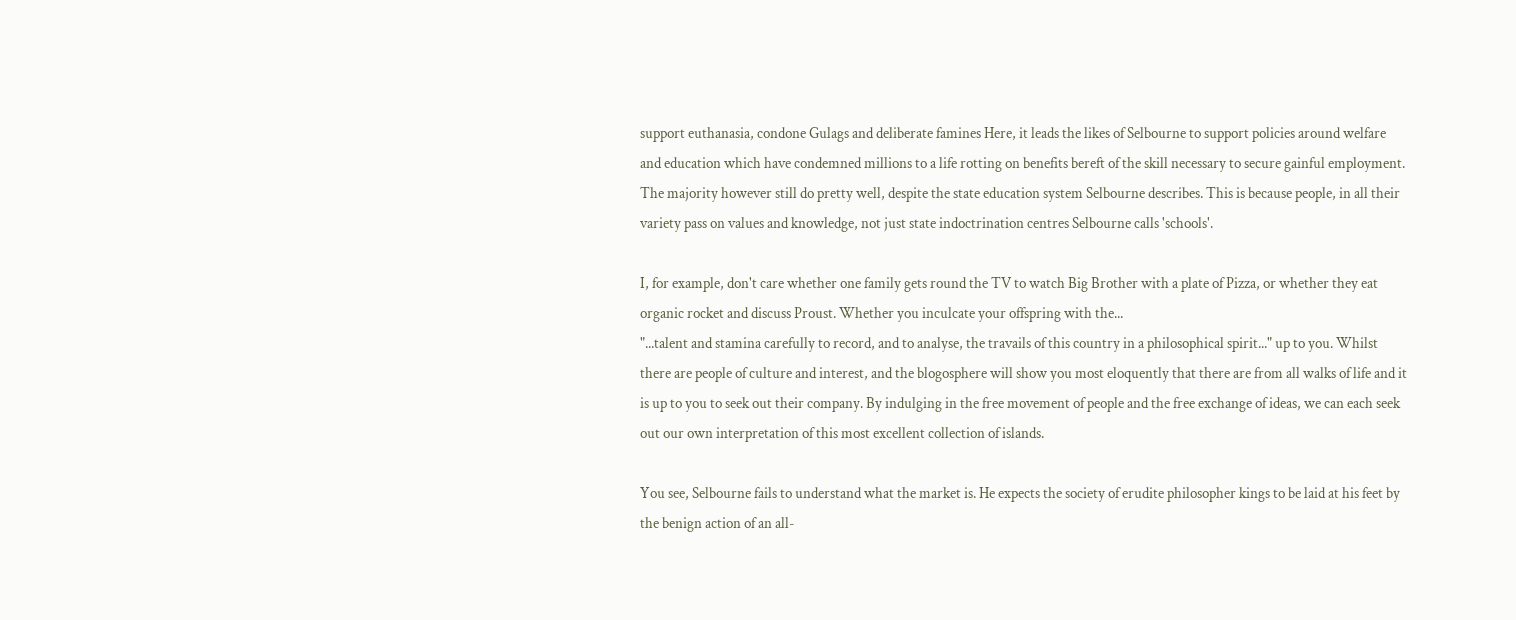support euthanasia, condone Gulags and deliberate famines Here, it leads the likes of Selbourne to support policies around welfare and education which have condemned millions to a life rotting on benefits bereft of the skill necessary to secure gainful employment. The majority however still do pretty well, despite the state education system Selbourne describes. This is because people, in all their variety pass on values and knowledge, not just state indoctrination centres Selbourne calls 'schools'.

I, for example, don't care whether one family gets round the TV to watch Big Brother with a plate of Pizza, or whether they eat organic rocket and discuss Proust. Whether you inculcate your offspring with the...
"...talent and stamina carefully to record, and to analyse, the travails of this country in a philosophical spirit..." up to you. Whilst there are people of culture and interest, and the blogosphere will show you most eloquently that there are from all walks of life and it is up to you to seek out their company. By indulging in the free movement of people and the free exchange of ideas, we can each seek out our own interpretation of this most excellent collection of islands.

You see, Selbourne fails to understand what the market is. He expects the society of erudite philosopher kings to be laid at his feet by the benign action of an all-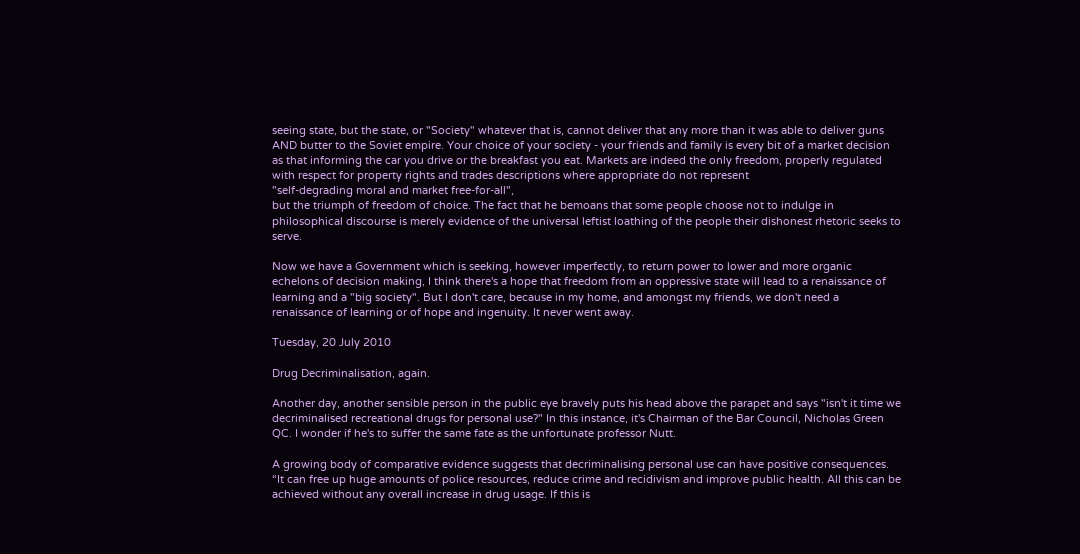seeing state, but the state, or "Society" whatever that is, cannot deliver that any more than it was able to deliver guns AND butter to the Soviet empire. Your choice of your society - your friends and family is every bit of a market decision as that informing the car you drive or the breakfast you eat. Markets are indeed the only freedom, properly regulated with respect for property rights and trades descriptions where appropriate do not represent
"self-degrading moral and market free-for-all",
but the triumph of freedom of choice. The fact that he bemoans that some people choose not to indulge in philosophical discourse is merely evidence of the universal leftist loathing of the people their dishonest rhetoric seeks to serve.

Now we have a Government which is seeking, however imperfectly, to return power to lower and more organic echelons of decision making, I think there's a hope that freedom from an oppressive state will lead to a renaissance of learning and a "big society". But I don't care, because in my home, and amongst my friends, we don't need a renaissance of learning or of hope and ingenuity. It never went away.

Tuesday, 20 July 2010

Drug Decriminalisation, again.

Another day, another sensible person in the public eye bravely puts his head above the parapet and says "isn't it time we decriminalised recreational drugs for personal use?" In this instance, it's Chairman of the Bar Council, Nicholas Green QC. I wonder if he's to suffer the same fate as the unfortunate professor Nutt.

A growing body of comparative evidence suggests that decriminalising personal use can have positive consequences. “It can free up huge amounts of police resources, reduce crime and recidivism and improve public health. All this can be achieved without any overall increase in drug usage. If this is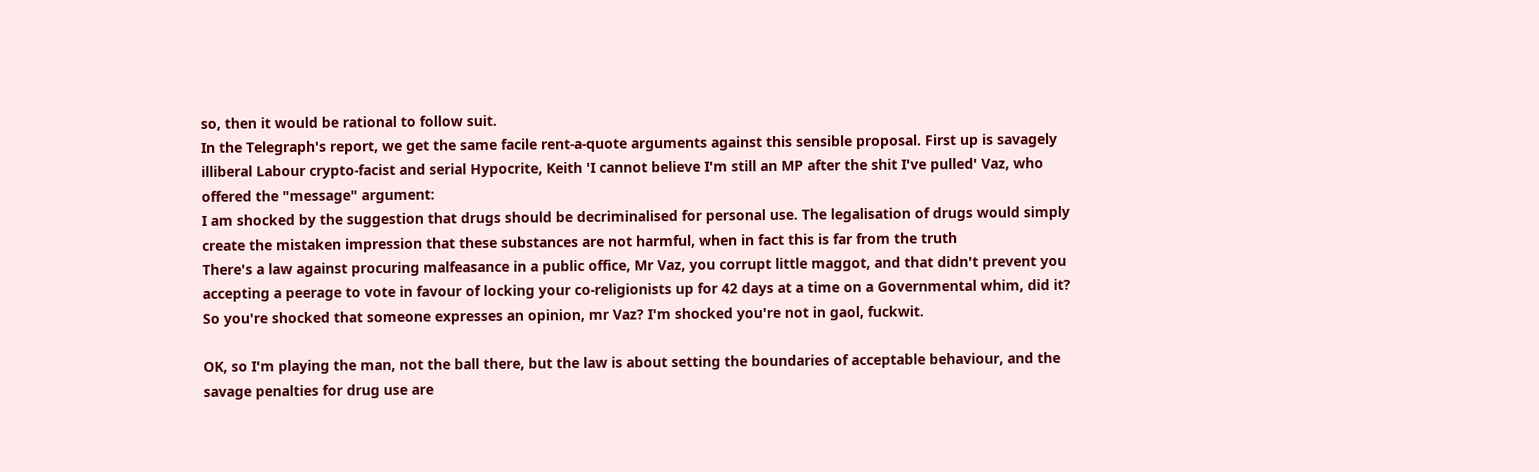so, then it would be rational to follow suit.
In the Telegraph's report, we get the same facile rent-a-quote arguments against this sensible proposal. First up is savagely illiberal Labour crypto-facist and serial Hypocrite, Keith 'I cannot believe I'm still an MP after the shit I've pulled' Vaz, who offered the "message" argument:
I am shocked by the suggestion that drugs should be decriminalised for personal use. The legalisation of drugs would simply create the mistaken impression that these substances are not harmful, when in fact this is far from the truth
There's a law against procuring malfeasance in a public office, Mr Vaz, you corrupt little maggot, and that didn't prevent you accepting a peerage to vote in favour of locking your co-religionists up for 42 days at a time on a Governmental whim, did it? So you're shocked that someone expresses an opinion, mr Vaz? I'm shocked you're not in gaol, fuckwit.

OK, so I'm playing the man, not the ball there, but the law is about setting the boundaries of acceptable behaviour, and the savage penalties for drug use are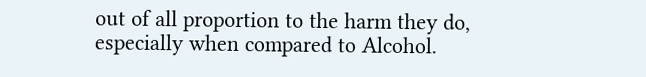out of all proportion to the harm they do, especially when compared to Alcohol.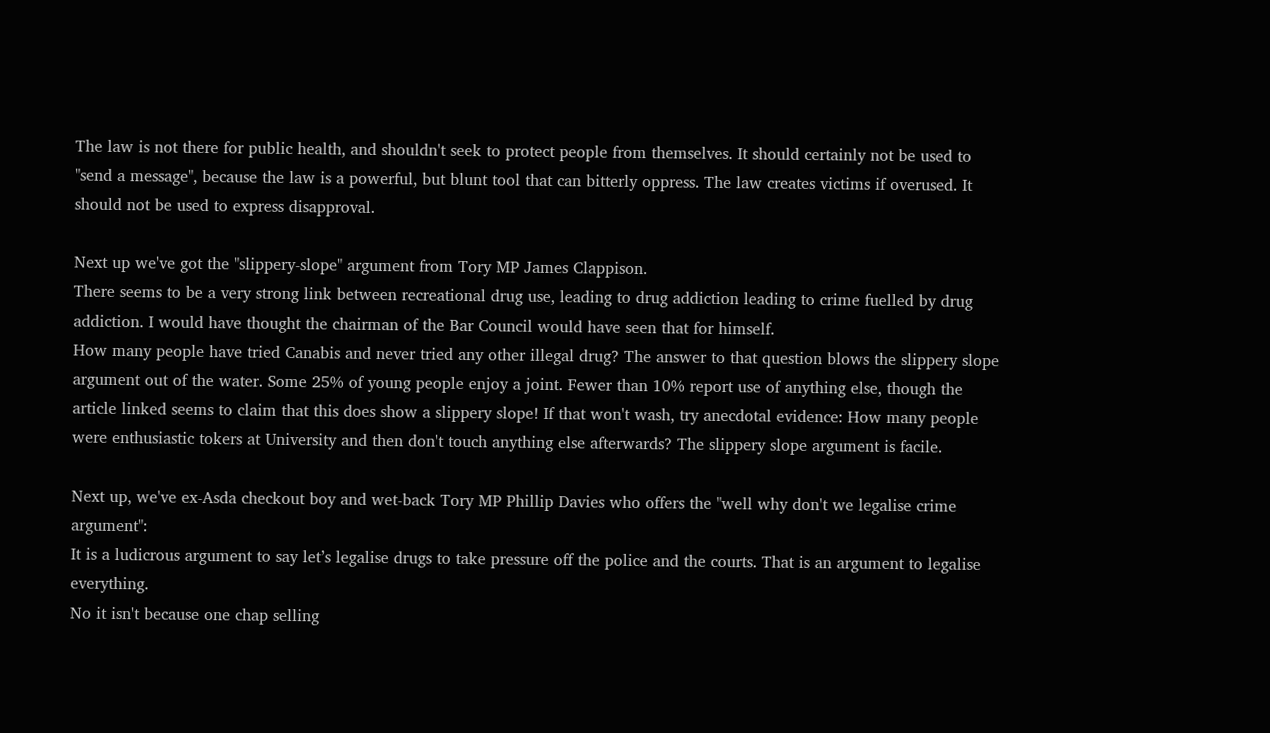The law is not there for public health, and shouldn't seek to protect people from themselves. It should certainly not be used to "send a message", because the law is a powerful, but blunt tool that can bitterly oppress. The law creates victims if overused. It should not be used to express disapproval.

Next up we've got the "slippery-slope" argument from Tory MP James Clappison.
There seems to be a very strong link between recreational drug use, leading to drug addiction leading to crime fuelled by drug addiction. I would have thought the chairman of the Bar Council would have seen that for himself.
How many people have tried Canabis and never tried any other illegal drug? The answer to that question blows the slippery slope argument out of the water. Some 25% of young people enjoy a joint. Fewer than 10% report use of anything else, though the article linked seems to claim that this does show a slippery slope! If that won't wash, try anecdotal evidence: How many people were enthusiastic tokers at University and then don't touch anything else afterwards? The slippery slope argument is facile.

Next up, we've ex-Asda checkout boy and wet-back Tory MP Phillip Davies who offers the "well why don't we legalise crime argument":
It is a ludicrous argument to say let’s legalise drugs to take pressure off the police and the courts. That is an argument to legalise everything.
No it isn't because one chap selling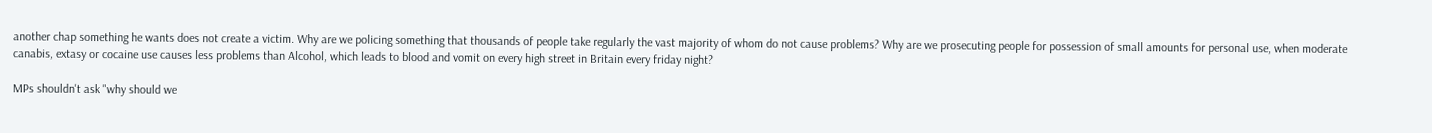another chap something he wants does not create a victim. Why are we policing something that thousands of people take regularly the vast majority of whom do not cause problems? Why are we prosecuting people for possession of small amounts for personal use, when moderate canabis, extasy or cocaine use causes less problems than Alcohol, which leads to blood and vomit on every high street in Britain every friday night?

MPs shouldn't ask "why should we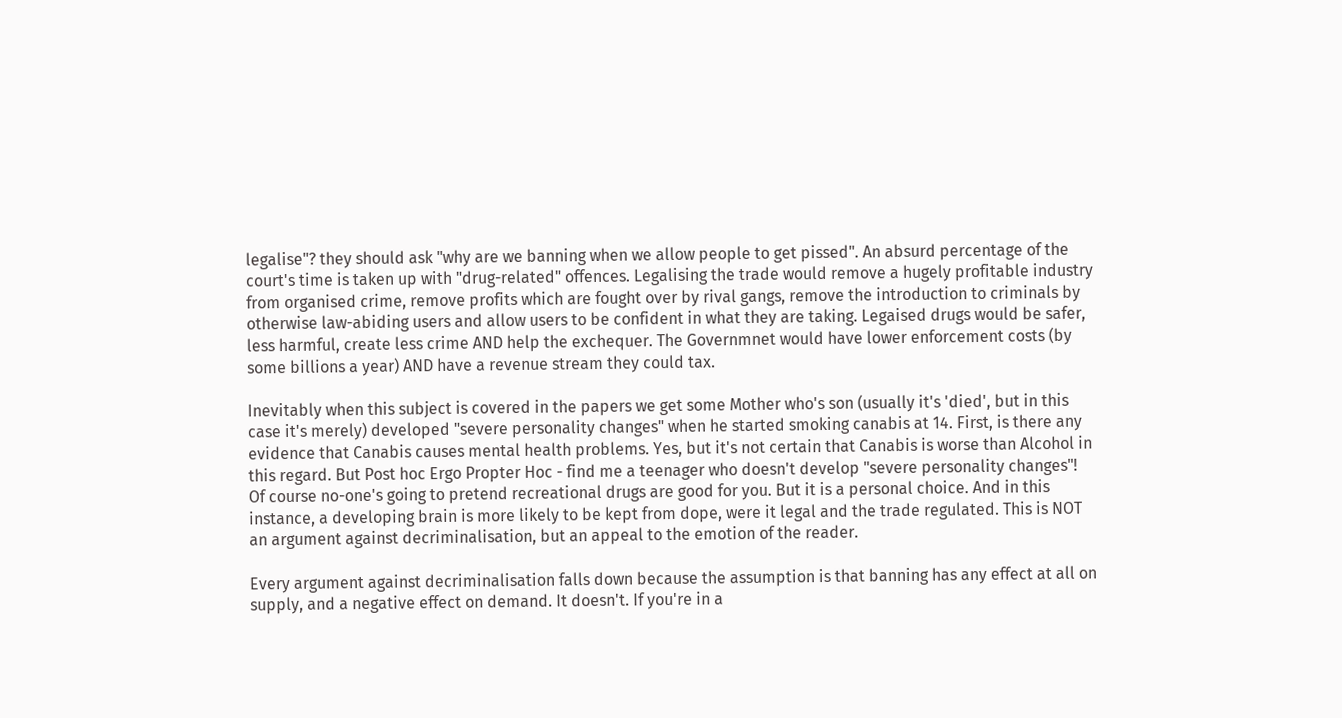legalise"? they should ask "why are we banning when we allow people to get pissed". An absurd percentage of the court's time is taken up with "drug-related" offences. Legalising the trade would remove a hugely profitable industry from organised crime, remove profits which are fought over by rival gangs, remove the introduction to criminals by otherwise law-abiding users and allow users to be confident in what they are taking. Legaised drugs would be safer, less harmful, create less crime AND help the exchequer. The Governmnet would have lower enforcement costs (by some billions a year) AND have a revenue stream they could tax.

Inevitably when this subject is covered in the papers we get some Mother who's son (usually it's 'died', but in this case it's merely) developed "severe personality changes" when he started smoking canabis at 14. First, is there any evidence that Canabis causes mental health problems. Yes, but it's not certain that Canabis is worse than Alcohol in this regard. But Post hoc Ergo Propter Hoc - find me a teenager who doesn't develop "severe personality changes"! Of course no-one's going to pretend recreational drugs are good for you. But it is a personal choice. And in this instance, a developing brain is more likely to be kept from dope, were it legal and the trade regulated. This is NOT an argument against decriminalisation, but an appeal to the emotion of the reader.

Every argument against decriminalisation falls down because the assumption is that banning has any effect at all on supply, and a negative effect on demand. It doesn't. If you're in a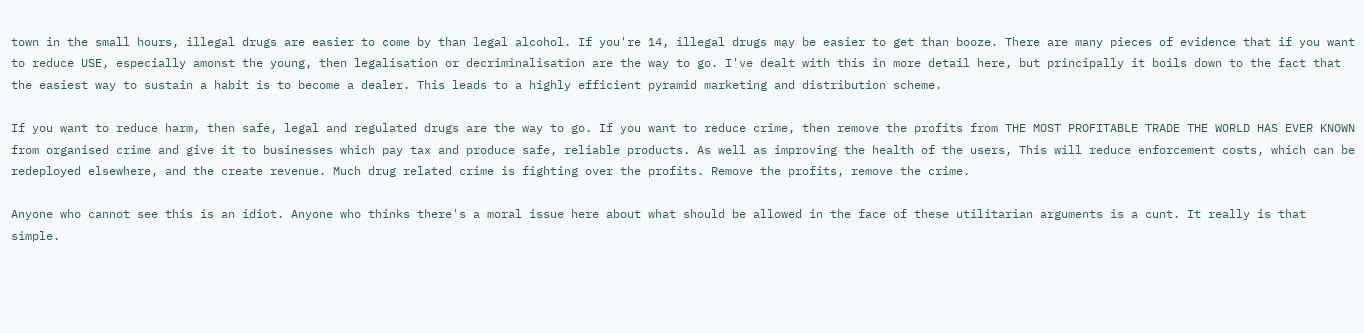town in the small hours, illegal drugs are easier to come by than legal alcohol. If you're 14, illegal drugs may be easier to get than booze. There are many pieces of evidence that if you want to reduce USE, especially amonst the young, then legalisation or decriminalisation are the way to go. I've dealt with this in more detail here, but principally it boils down to the fact that the easiest way to sustain a habit is to become a dealer. This leads to a highly efficient pyramid marketing and distribution scheme.

If you want to reduce harm, then safe, legal and regulated drugs are the way to go. If you want to reduce crime, then remove the profits from THE MOST PROFITABLE TRADE THE WORLD HAS EVER KNOWN from organised crime and give it to businesses which pay tax and produce safe, reliable products. As well as improving the health of the users, This will reduce enforcement costs, which can be redeployed elsewhere, and the create revenue. Much drug related crime is fighting over the profits. Remove the profits, remove the crime.

Anyone who cannot see this is an idiot. Anyone who thinks there's a moral issue here about what should be allowed in the face of these utilitarian arguments is a cunt. It really is that simple.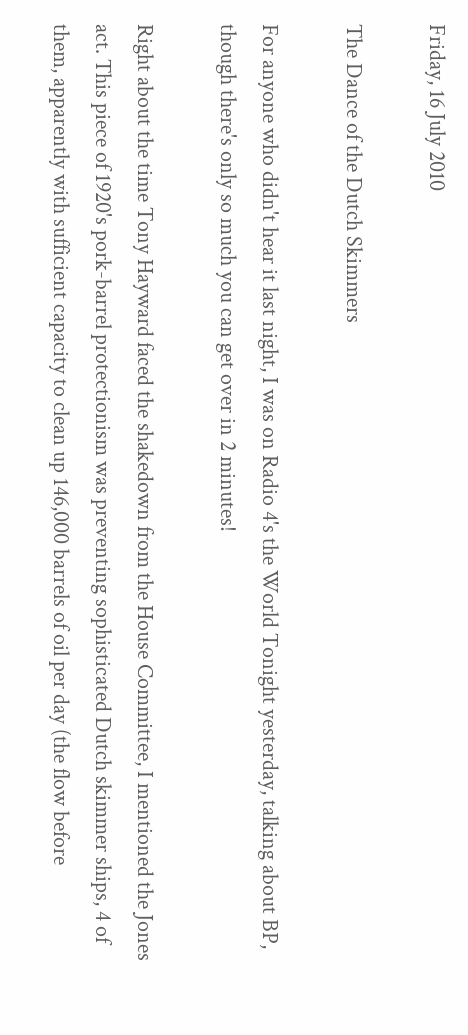Friday, 16 July 2010

The Dance of the Dutch Skimmers

For anyone who didn't hear it last night, I was on Radio 4's the World Tonight yesterday, talking about BP, though there's only so much you can get over in 2 minutes!

Right about the time Tony Hayward faced the shakedown from the House Committee, I mentioned the Jones act. This piece of 1920's pork-barrel protectionism was preventing sophisticated Dutch skimmer ships, 4 of them, apparently with sufficient capacity to clean up 146,000 barrels of oil per day (the flow before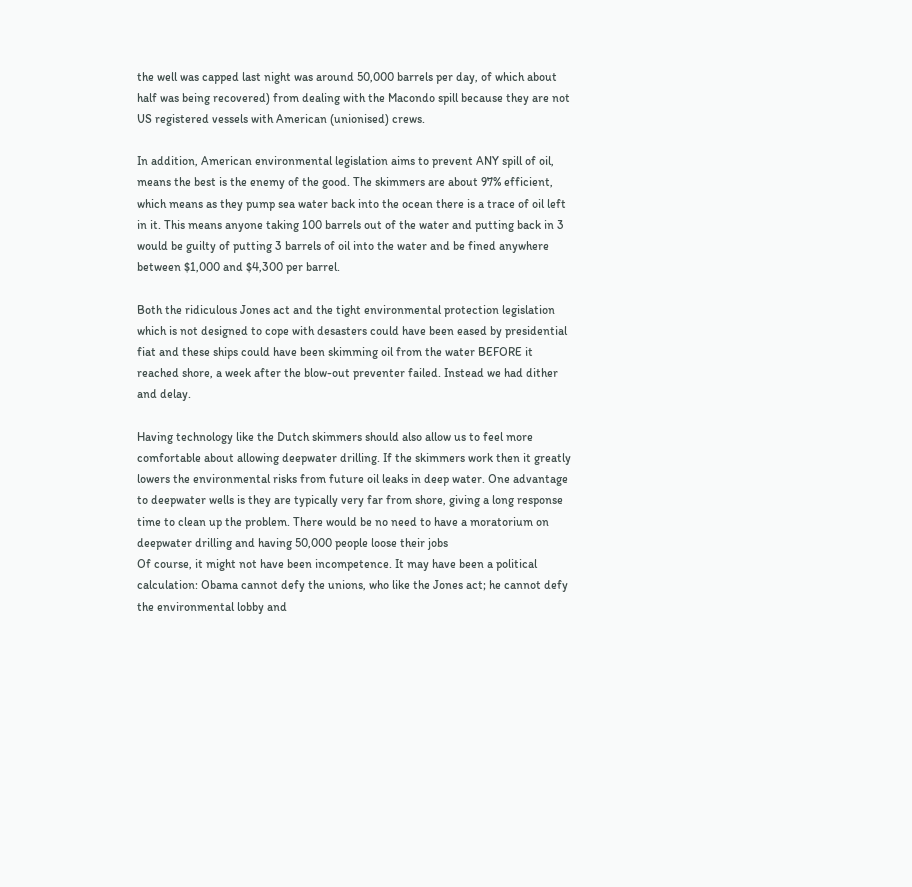the well was capped last night was around 50,000 barrels per day, of which about half was being recovered) from dealing with the Macondo spill because they are not US registered vessels with American (unionised) crews.

In addition, American environmental legislation aims to prevent ANY spill of oil, means the best is the enemy of the good. The skimmers are about 97% efficient, which means as they pump sea water back into the ocean there is a trace of oil left in it. This means anyone taking 100 barrels out of the water and putting back in 3 would be guilty of putting 3 barrels of oil into the water and be fined anywhere between $1,000 and $4,300 per barrel.

Both the ridiculous Jones act and the tight environmental protection legislation which is not designed to cope with desasters could have been eased by presidential fiat and these ships could have been skimming oil from the water BEFORE it reached shore, a week after the blow-out preventer failed. Instead we had dither and delay.

Having technology like the Dutch skimmers should also allow us to feel more comfortable about allowing deepwater drilling. If the skimmers work then it greatly lowers the environmental risks from future oil leaks in deep water. One advantage to deepwater wells is they are typically very far from shore, giving a long response time to clean up the problem. There would be no need to have a moratorium on deepwater drilling and having 50,000 people loose their jobs
Of course, it might not have been incompetence. It may have been a political calculation: Obama cannot defy the unions, who like the Jones act; he cannot defy the environmental lobby and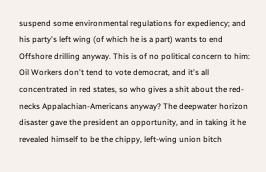suspend some environmental regulations for expediency; and his party's left wing (of which he is a part) wants to end Offshore drilling anyway. This is of no political concern to him: Oil Workers don't tend to vote democrat, and it's all concentrated in red states, so who gives a shit about the red-necks Appalachian-Americans anyway? The deepwater horizon disaster gave the president an opportunity, and in taking it he revealed himself to be the chippy, left-wing union bitch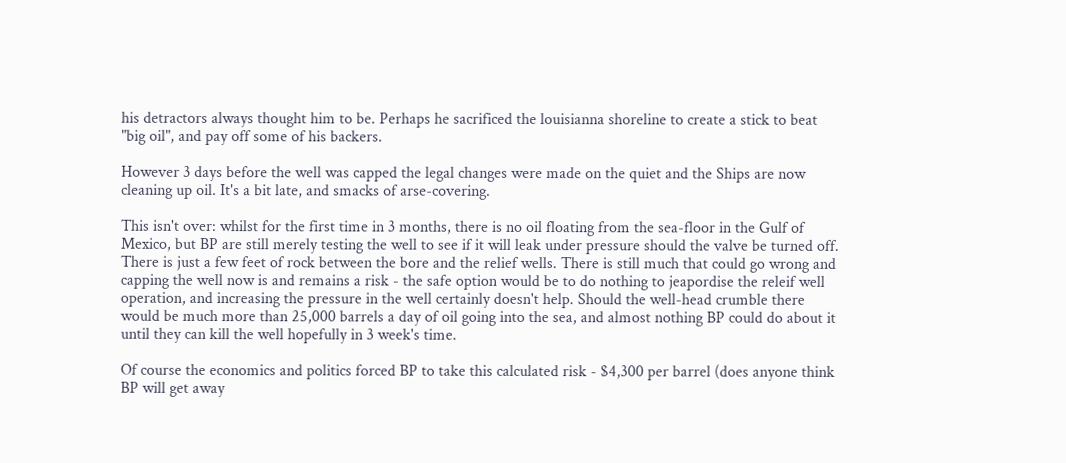his detractors always thought him to be. Perhaps he sacrificed the louisianna shoreline to create a stick to beat "big oil", and pay off some of his backers.

However 3 days before the well was capped the legal changes were made on the quiet and the Ships are now cleaning up oil. It's a bit late, and smacks of arse-covering.

This isn't over: whilst for the first time in 3 months, there is no oil floating from the sea-floor in the Gulf of Mexico, but BP are still merely testing the well to see if it will leak under pressure should the valve be turned off. There is just a few feet of rock between the bore and the relief wells. There is still much that could go wrong and capping the well now is and remains a risk - the safe option would be to do nothing to jeapordise the releif well operation, and increasing the pressure in the well certainly doesn't help. Should the well-head crumble there would be much more than 25,000 barrels a day of oil going into the sea, and almost nothing BP could do about it until they can kill the well hopefully in 3 week's time.

Of course the economics and politics forced BP to take this calculated risk - $4,300 per barrel (does anyone think BP will get away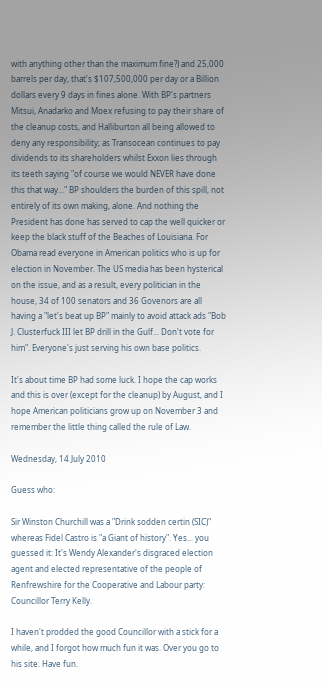with anything other than the maximum fine?) and 25,000 barrels per day, that's $107,500,000 per day or a Billion dollars every 9 days in fines alone. With BP's partners Mitsui, Anadarko and Moex refusing to pay their share of the cleanup costs, and Halliburton all being allowed to deny any responsibility; as Transocean continues to pay dividends to its shareholders whilst Exxon lies through its teeth saying "of course we would NEVER have done this that way..." BP shoulders the burden of this spill, not entirely of its own making, alone. And nothing the President has done has served to cap the well quicker or keep the black stuff of the Beaches of Louisiana. For Obama read everyone in American politics who is up for election in November. The US media has been hysterical on the issue, and as a result, every politician in the house, 34 of 100 senators and 36 Govenors are all having a "let's beat up BP" mainly to avoid attack ads "Bob J. Clusterfuck III let BP drill in the Gulf... Don't vote for him". Everyone's just serving his own base politics.

It's about time BP had some luck. I hope the cap works and this is over (except for the cleanup) by August, and I hope American politicians grow up on November 3 and remember the little thing called the rule of Law.

Wednesday, 14 July 2010

Guess who:

Sir Winston Churchill was a "Drink sodden certin (SIC)" whereas Fidel Castro is "a Giant of history". Yes... you guessed it: It's Wendy Alexander's disgraced election agent and elected representative of the people of Renfrewshire for the Cooperative and Labour party: Councillor Terry Kelly.

I haven't prodded the good Councillor with a stick for a while, and I forgot how much fun it was. Over you go to his site. Have fun.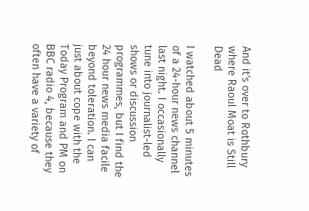And it's over to Rothbury where Raoul Moat is Still Dead

I watched about 5 minutes of a 24-hour news channel last night. I occasionally tune into journalist-led shows or discussion programmes, but I find the 24 hour news media facile beyond toleration. I can just about cope with the Today Program and PM on BBC radio 4, because they often have a variety of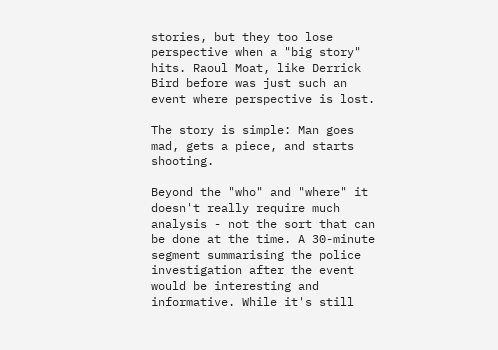stories, but they too lose perspective when a "big story" hits. Raoul Moat, like Derrick Bird before was just such an event where perspective is lost.

The story is simple: Man goes mad, gets a piece, and starts shooting.

Beyond the "who" and "where" it doesn't really require much analysis - not the sort that can be done at the time. A 30-minute segment summarising the police investigation after the event would be interesting and informative. While it's still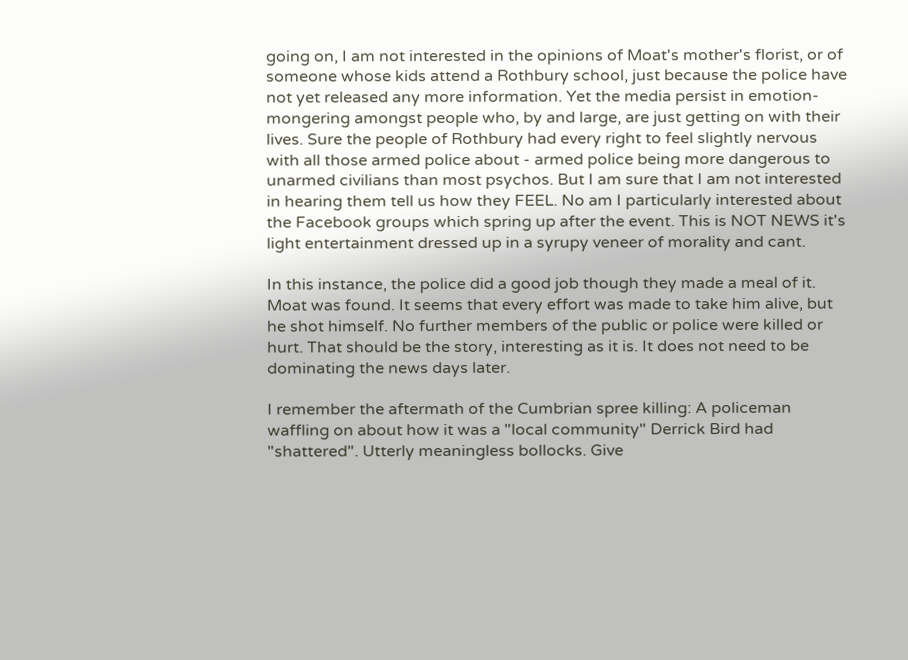going on, I am not interested in the opinions of Moat's mother's florist, or of someone whose kids attend a Rothbury school, just because the police have not yet released any more information. Yet the media persist in emotion-mongering amongst people who, by and large, are just getting on with their lives. Sure the people of Rothbury had every right to feel slightly nervous with all those armed police about - armed police being more dangerous to unarmed civilians than most psychos. But I am sure that I am not interested in hearing them tell us how they FEEL. No am I particularly interested about the Facebook groups which spring up after the event. This is NOT NEWS it's light entertainment dressed up in a syrupy veneer of morality and cant.

In this instance, the police did a good job though they made a meal of it. Moat was found. It seems that every effort was made to take him alive, but he shot himself. No further members of the public or police were killed or hurt. That should be the story, interesting as it is. It does not need to be dominating the news days later.

I remember the aftermath of the Cumbrian spree killing: A policeman waffling on about how it was a "local community" Derrick Bird had "shattered". Utterly meaningless bollocks. Give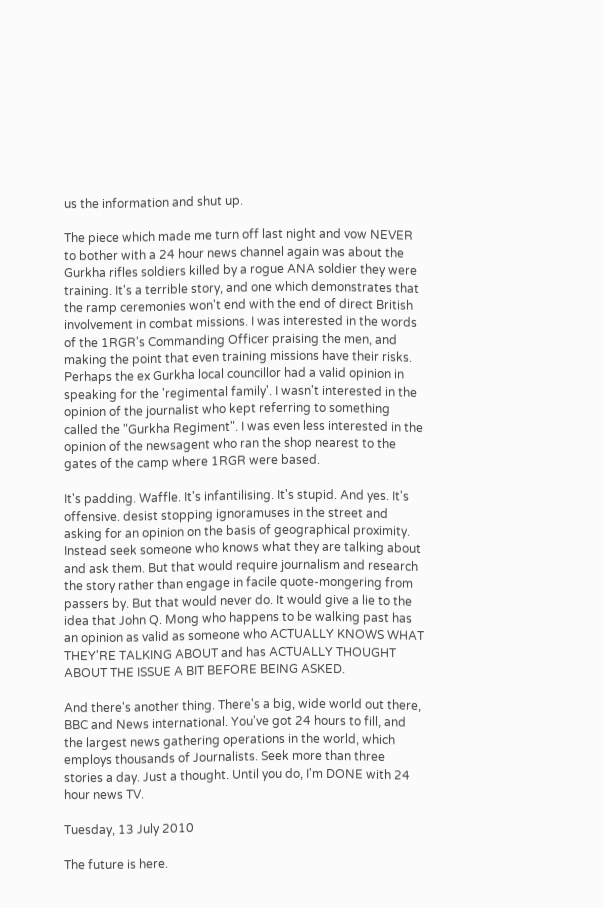us the information and shut up.

The piece which made me turn off last night and vow NEVER to bother with a 24 hour news channel again was about the Gurkha rifles soldiers killed by a rogue ANA soldier they were training. It's a terrible story, and one which demonstrates that the ramp ceremonies won't end with the end of direct British involvement in combat missions. I was interested in the words of the 1RGR's Commanding Officer praising the men, and making the point that even training missions have their risks. Perhaps the ex Gurkha local councillor had a valid opinion in speaking for the 'regimental family'. I wasn't interested in the opinion of the journalist who kept referring to something called the "Gurkha Regiment". I was even less interested in the opinion of the newsagent who ran the shop nearest to the gates of the camp where 1RGR were based.

It's padding. Waffle. It's infantilising. It's stupid. And yes. It's offensive. desist stopping ignoramuses in the street and asking for an opinion on the basis of geographical proximity. Instead seek someone who knows what they are talking about and ask them. But that would require journalism and research the story rather than engage in facile quote-mongering from passers by. But that would never do. It would give a lie to the idea that John Q. Mong who happens to be walking past has an opinion as valid as someone who ACTUALLY KNOWS WHAT THEY'RE TALKING ABOUT and has ACTUALLY THOUGHT ABOUT THE ISSUE A BIT BEFORE BEING ASKED.

And there's another thing. There's a big, wide world out there, BBC and News international. You've got 24 hours to fill, and the largest news gathering operations in the world, which employs thousands of Journalists. Seek more than three stories a day. Just a thought. Until you do, I'm DONE with 24 hour news TV.

Tuesday, 13 July 2010

The future is here.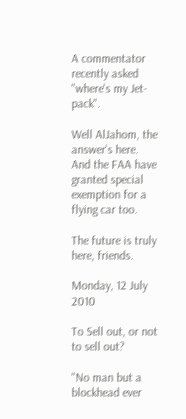A commentator recently asked "where's my Jet-pack".

Well AlJahom, the answer's here. And the FAA have granted special exemption for a flying car too.

The future is truly here, friends.

Monday, 12 July 2010

To Sell out, or not to sell out?

"No man but a blockhead ever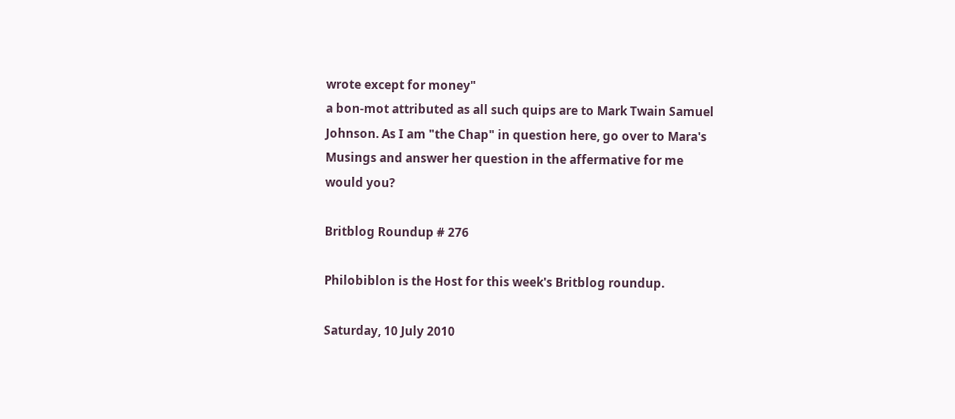wrote except for money"
a bon-mot attributed as all such quips are to Mark Twain Samuel Johnson. As I am "the Chap" in question here, go over to Mara's Musings and answer her question in the affermative for me would you?

Britblog Roundup # 276

Philobiblon is the Host for this week's Britblog roundup.

Saturday, 10 July 2010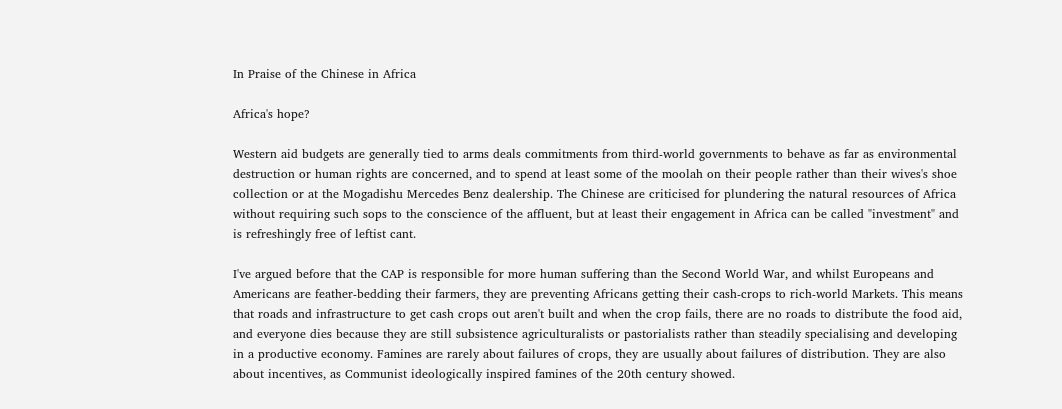In Praise of the Chinese in Africa

Africa's hope?

Western aid budgets are generally tied to arms deals commitments from third-world governments to behave as far as environmental destruction or human rights are concerned, and to spend at least some of the moolah on their people rather than their wives's shoe collection or at the Mogadishu Mercedes Benz dealership. The Chinese are criticised for plundering the natural resources of Africa without requiring such sops to the conscience of the affluent, but at least their engagement in Africa can be called "investment" and is refreshingly free of leftist cant.

I've argued before that the CAP is responsible for more human suffering than the Second World War, and whilst Europeans and Americans are feather-bedding their farmers, they are preventing Africans getting their cash-crops to rich-world Markets. This means that roads and infrastructure to get cash crops out aren't built and when the crop fails, there are no roads to distribute the food aid, and everyone dies because they are still subsistence agriculturalists or pastorialists rather than steadily specialising and developing in a productive economy. Famines are rarely about failures of crops, they are usually about failures of distribution. They are also about incentives, as Communist ideologically inspired famines of the 20th century showed.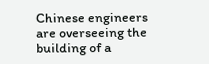Chinese engineers are overseeing the building of a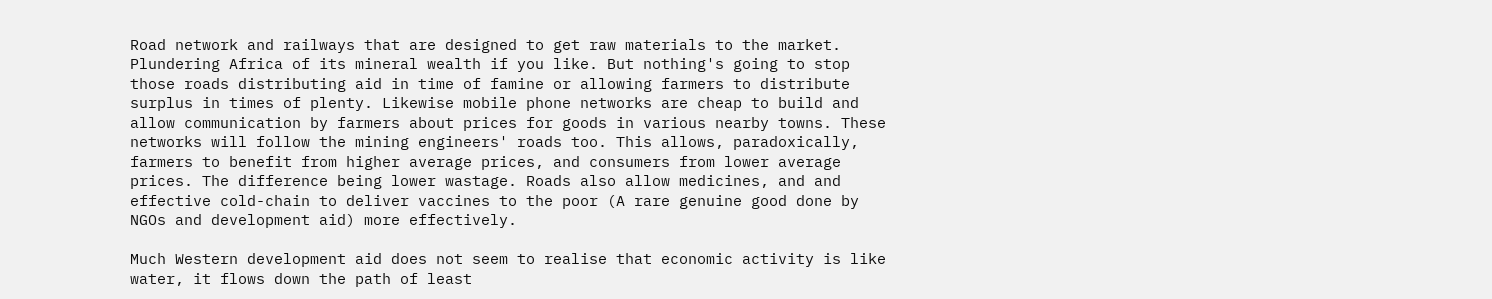Road network and railways that are designed to get raw materials to the market. Plundering Africa of its mineral wealth if you like. But nothing's going to stop those roads distributing aid in time of famine or allowing farmers to distribute surplus in times of plenty. Likewise mobile phone networks are cheap to build and allow communication by farmers about prices for goods in various nearby towns. These networks will follow the mining engineers' roads too. This allows, paradoxically, farmers to benefit from higher average prices, and consumers from lower average prices. The difference being lower wastage. Roads also allow medicines, and and effective cold-chain to deliver vaccines to the poor (A rare genuine good done by NGOs and development aid) more effectively.

Much Western development aid does not seem to realise that economic activity is like water, it flows down the path of least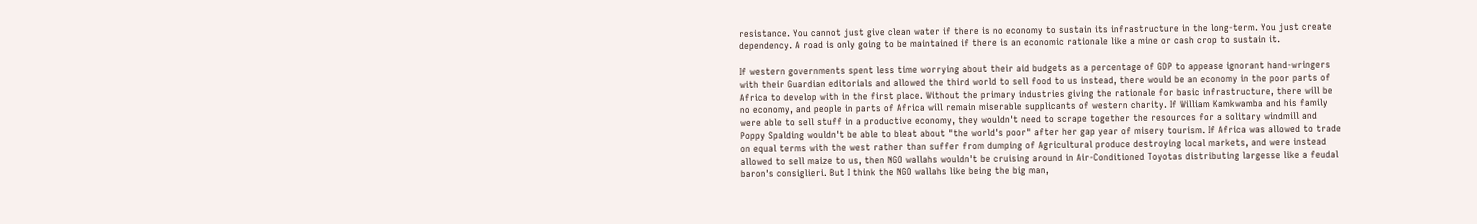resistance. You cannot just give clean water if there is no economy to sustain its infrastructure in the long-term. You just create dependency. A road is only going to be maintained if there is an economic rationale like a mine or cash crop to sustain it.

If western governments spent less time worrying about their aid budgets as a percentage of GDP to appease ignorant hand-wringers with their Guardian editorials and allowed the third world to sell food to us instead, there would be an economy in the poor parts of Africa to develop with in the first place. Without the primary industries giving the rationale for basic infrastructure, there will be no economy, and people in parts of Africa will remain miserable supplicants of western charity. If William Kamkwamba and his family were able to sell stuff in a productive economy, they wouldn't need to scrape together the resources for a solitary windmill and Poppy Spalding wouldn't be able to bleat about "the world's poor" after her gap year of misery tourism. If Africa was allowed to trade on equal terms with the west rather than suffer from dumping of Agricultural produce destroying local markets, and were instead allowed to sell maize to us, then NGO wallahs wouldn't be cruising around in Air-Conditioned Toyotas distributing largesse like a feudal baron's consiglieri. But I think the NGO wallahs like being the big man,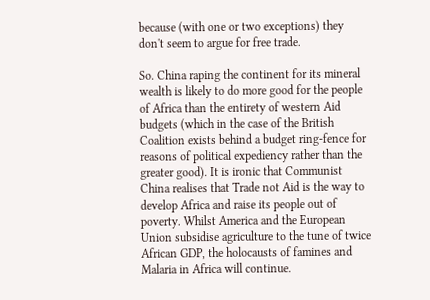because (with one or two exceptions) they don't seem to argue for free trade.

So. China raping the continent for its mineral wealth is likely to do more good for the people of Africa than the entirety of western Aid budgets (which in the case of the British Coalition exists behind a budget ring-fence for reasons of political expediency rather than the greater good). It is ironic that Communist China realises that Trade not Aid is the way to develop Africa and raise its people out of poverty. Whilst America and the European Union subsidise agriculture to the tune of twice African GDP, the holocausts of famines and Malaria in Africa will continue.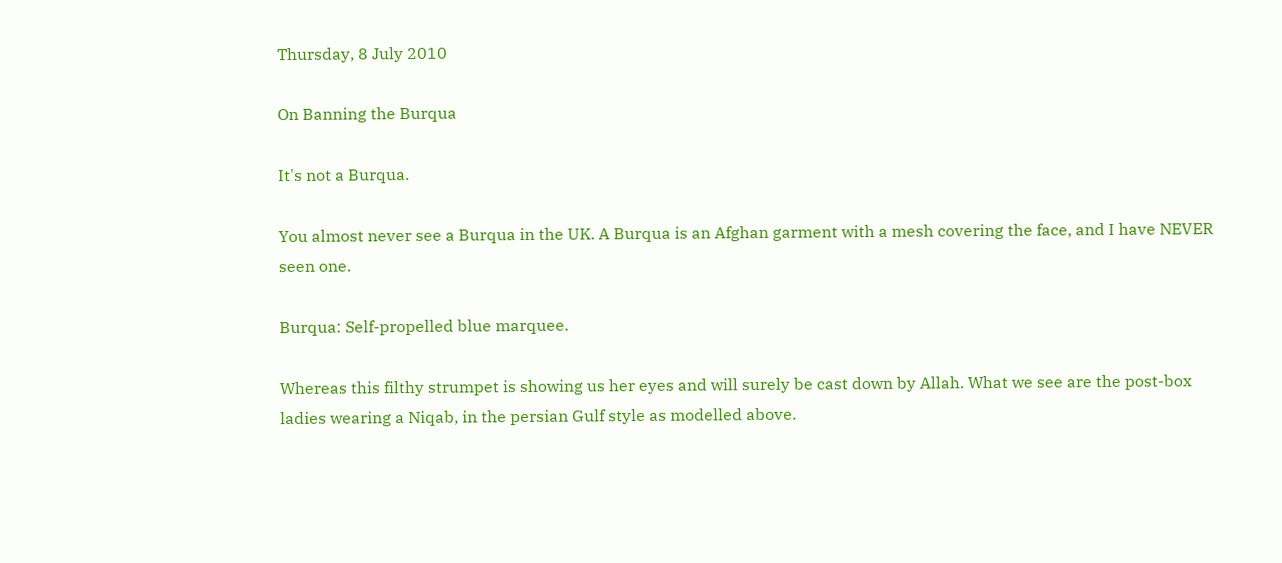Thursday, 8 July 2010

On Banning the Burqua

It's not a Burqua.

You almost never see a Burqua in the UK. A Burqua is an Afghan garment with a mesh covering the face, and I have NEVER seen one.

Burqua: Self-propelled blue marquee.

Whereas this filthy strumpet is showing us her eyes and will surely be cast down by Allah. What we see are the post-box ladies wearing a Niqab, in the persian Gulf style as modelled above.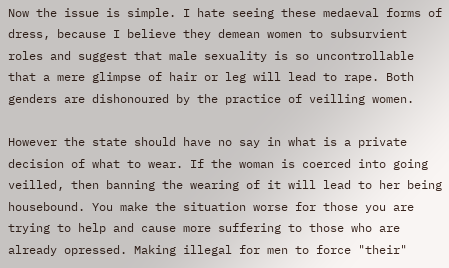Now the issue is simple. I hate seeing these medaeval forms of dress, because I believe they demean women to subsurvient roles and suggest that male sexuality is so uncontrollable that a mere glimpse of hair or leg will lead to rape. Both genders are dishonoured by the practice of veilling women.

However the state should have no say in what is a private decision of what to wear. If the woman is coerced into going veilled, then banning the wearing of it will lead to her being housebound. You make the situation worse for those you are trying to help and cause more suffering to those who are already opressed. Making illegal for men to force "their"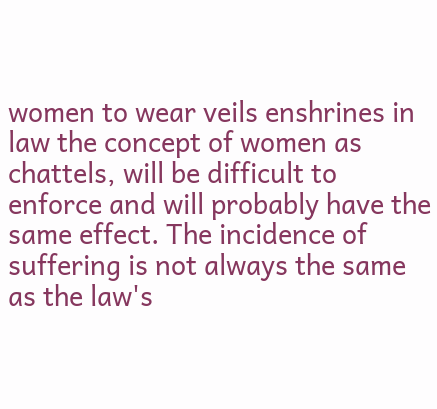women to wear veils enshrines in law the concept of women as chattels, will be difficult to enforce and will probably have the same effect. The incidence of suffering is not always the same as the law's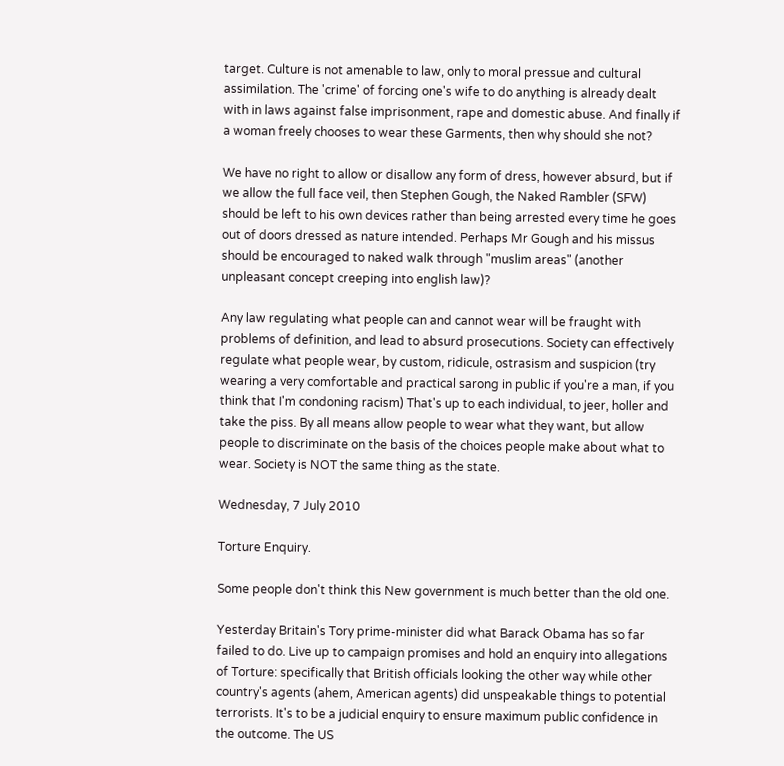target. Culture is not amenable to law, only to moral pressue and cultural assimilation. The 'crime' of forcing one's wife to do anything is already dealt with in laws against false imprisonment, rape and domestic abuse. And finally if a woman freely chooses to wear these Garments, then why should she not?

We have no right to allow or disallow any form of dress, however absurd, but if we allow the full face veil, then Stephen Gough, the Naked Rambler (SFW) should be left to his own devices rather than being arrested every time he goes out of doors dressed as nature intended. Perhaps Mr Gough and his missus should be encouraged to naked walk through "muslim areas" (another unpleasant concept creeping into english law)?

Any law regulating what people can and cannot wear will be fraught with problems of definition, and lead to absurd prosecutions. Society can effectively regulate what people wear, by custom, ridicule, ostrasism and suspicion (try wearing a very comfortable and practical sarong in public if you're a man, if you think that I'm condoning racism) That's up to each individual, to jeer, holler and take the piss. By all means allow people to wear what they want, but allow people to discriminate on the basis of the choices people make about what to wear. Society is NOT the same thing as the state.

Wednesday, 7 July 2010

Torture Enquiry.

Some people don't think this New government is much better than the old one.

Yesterday Britain's Tory prime-minister did what Barack Obama has so far failed to do. Live up to campaign promises and hold an enquiry into allegations of Torture: specifically that British officials looking the other way while other country's agents (ahem, American agents) did unspeakable things to potential terrorists. It's to be a judicial enquiry to ensure maximum public confidence in the outcome. The US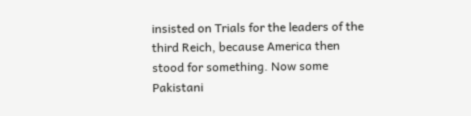insisted on Trials for the leaders of the third Reich, because America then stood for something. Now some Pakistani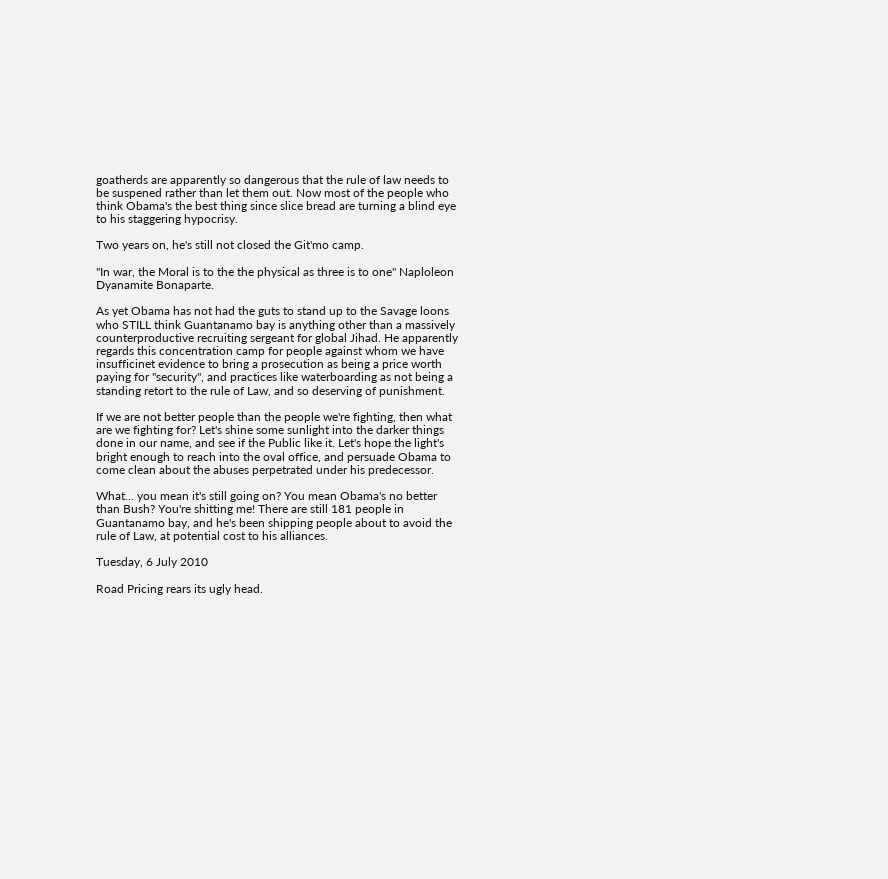goatherds are apparently so dangerous that the rule of law needs to be suspened rather than let them out. Now most of the people who think Obama's the best thing since slice bread are turning a blind eye to his staggering hypocrisy.

Two years on, he's still not closed the Git'mo camp.

"In war, the Moral is to the the physical as three is to one" Naploleon Dyanamite Bonaparte.

As yet Obama has not had the guts to stand up to the Savage loons who STILL think Guantanamo bay is anything other than a massively counterproductive recruiting sergeant for global Jihad. He apparently regards this concentration camp for people against whom we have insufficinet evidence to bring a prosecution as being a price worth paying for "security", and practices like waterboarding as not being a standing retort to the rule of Law, and so deserving of punishment.

If we are not better people than the people we're fighting, then what are we fighting for? Let's shine some sunlight into the darker things done in our name, and see if the Public like it. Let's hope the light's bright enough to reach into the oval office, and persuade Obama to come clean about the abuses perpetrated under his predecessor.

What... you mean it's still going on? You mean Obama's no better than Bush? You're shitting me! There are still 181 people in Guantanamo bay, and he's been shipping people about to avoid the rule of Law, at potential cost to his alliances.

Tuesday, 6 July 2010

Road Pricing rears its ugly head.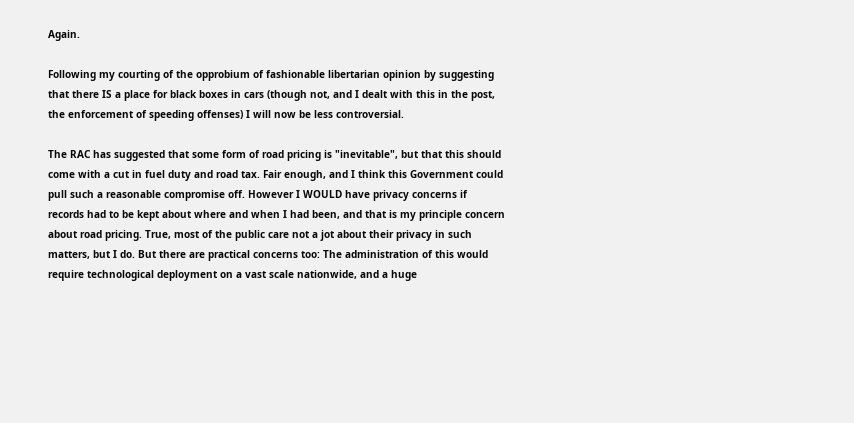Again.

Following my courting of the opprobium of fashionable libertarian opinion by suggesting that there IS a place for black boxes in cars (though not, and I dealt with this in the post, the enforcement of speeding offenses) I will now be less controversial.

The RAC has suggested that some form of road pricing is "inevitable", but that this should come with a cut in fuel duty and road tax. Fair enough, and I think this Government could pull such a reasonable compromise off. However I WOULD have privacy concerns if records had to be kept about where and when I had been, and that is my principle concern about road pricing. True, most of the public care not a jot about their privacy in such matters, but I do. But there are practical concerns too: The administration of this would require technological deployment on a vast scale nationwide, and a huge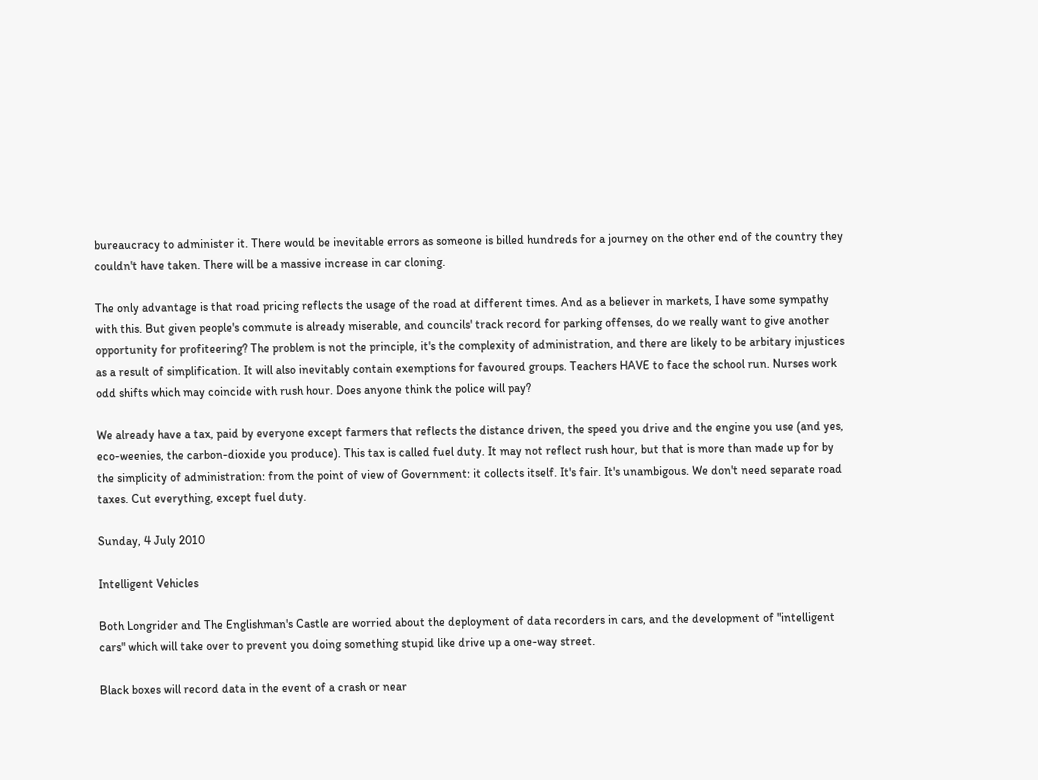bureaucracy to administer it. There would be inevitable errors as someone is billed hundreds for a journey on the other end of the country they couldn't have taken. There will be a massive increase in car cloning.

The only advantage is that road pricing reflects the usage of the road at different times. And as a believer in markets, I have some sympathy with this. But given people's commute is already miserable, and councils' track record for parking offenses, do we really want to give another opportunity for profiteering? The problem is not the principle, it's the complexity of administration, and there are likely to be arbitary injustices as a result of simplification. It will also inevitably contain exemptions for favoured groups. Teachers HAVE to face the school run. Nurses work odd shifts which may coincide with rush hour. Does anyone think the police will pay?

We already have a tax, paid by everyone except farmers that reflects the distance driven, the speed you drive and the engine you use (and yes, eco-weenies, the carbon-dioxide you produce). This tax is called fuel duty. It may not reflect rush hour, but that is more than made up for by the simplicity of administration: from the point of view of Government: it collects itself. It's fair. It's unambigous. We don't need separate road taxes. Cut everything, except fuel duty.

Sunday, 4 July 2010

Intelligent Vehicles

Both Longrider and The Englishman's Castle are worried about the deployment of data recorders in cars, and the development of "intelligent cars" which will take over to prevent you doing something stupid like drive up a one-way street.

Black boxes will record data in the event of a crash or near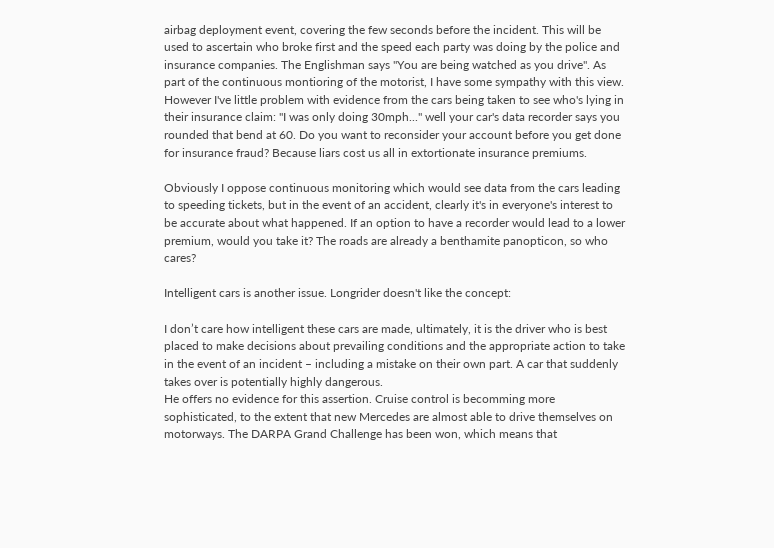airbag deployment event, covering the few seconds before the incident. This will be used to ascertain who broke first and the speed each party was doing by the police and insurance companies. The Englishman says "You are being watched as you drive". As part of the continuous montioring of the motorist, I have some sympathy with this view. However I've little problem with evidence from the cars being taken to see who's lying in their insurance claim: "I was only doing 30mph..." well your car's data recorder says you rounded that bend at 60. Do you want to reconsider your account before you get done for insurance fraud? Because liars cost us all in extortionate insurance premiums.

Obviously I oppose continuous monitoring which would see data from the cars leading to speeding tickets, but in the event of an accident, clearly it's in everyone's interest to be accurate about what happened. If an option to have a recorder would lead to a lower premium, would you take it? The roads are already a benthamite panopticon, so who cares?

Intelligent cars is another issue. Longrider doesn't like the concept:

I don’t care how intelligent these cars are made, ultimately, it is the driver who is best placed to make decisions about prevailing conditions and the appropriate action to take in the event of an incident – including a mistake on their own part. A car that suddenly takes over is potentially highly dangerous.
He offers no evidence for this assertion. Cruise control is becomming more sophisticated, to the extent that new Mercedes are almost able to drive themselves on motorways. The DARPA Grand Challenge has been won, which means that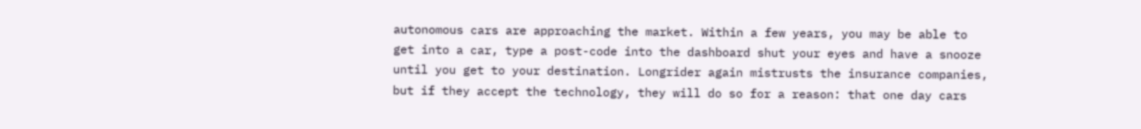autonomous cars are approaching the market. Within a few years, you may be able to get into a car, type a post-code into the dashboard shut your eyes and have a snooze until you get to your destination. Longrider again mistrusts the insurance companies, but if they accept the technology, they will do so for a reason: that one day cars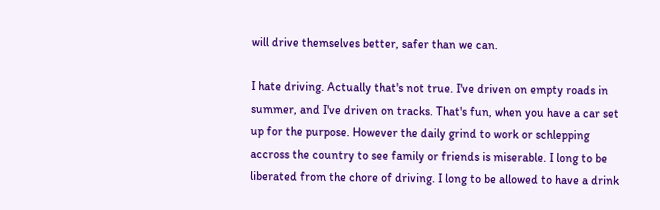will drive themselves better, safer than we can.

I hate driving. Actually that's not true. I've driven on empty roads in summer, and I've driven on tracks. That's fun, when you have a car set up for the purpose. However the daily grind to work or schlepping accross the country to see family or friends is miserable. I long to be liberated from the chore of driving. I long to be allowed to have a drink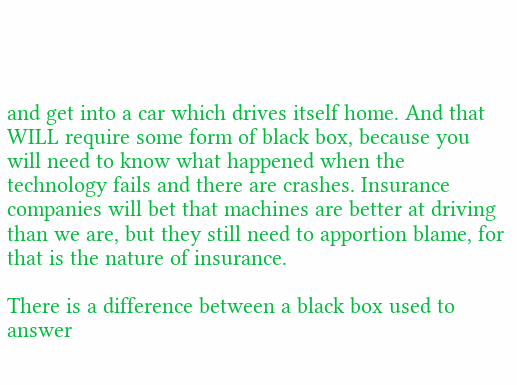and get into a car which drives itself home. And that WILL require some form of black box, because you will need to know what happened when the technology fails and there are crashes. Insurance companies will bet that machines are better at driving than we are, but they still need to apportion blame, for that is the nature of insurance.

There is a difference between a black box used to answer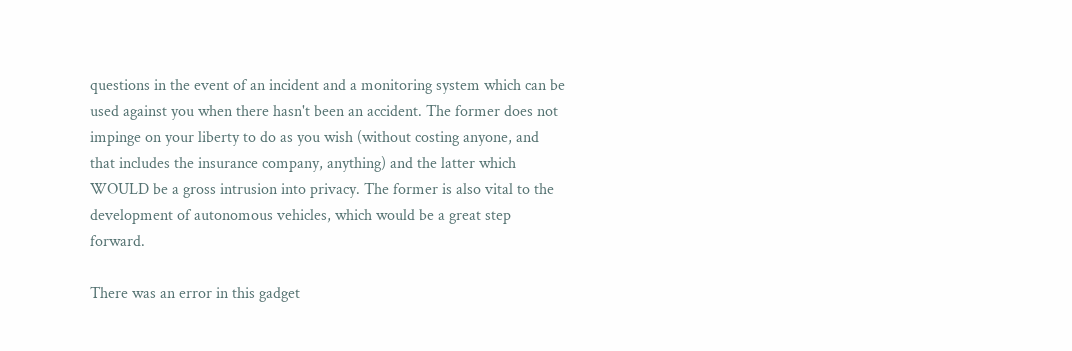questions in the event of an incident and a monitoring system which can be used against you when there hasn't been an accident. The former does not impinge on your liberty to do as you wish (without costing anyone, and that includes the insurance company, anything) and the latter which WOULD be a gross intrusion into privacy. The former is also vital to the development of autonomous vehicles, which would be a great step forward.

There was an error in this gadget